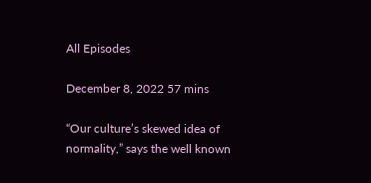All Episodes

December 8, 2022 57 mins

“Our culture’s skewed idea of normality,” says the well known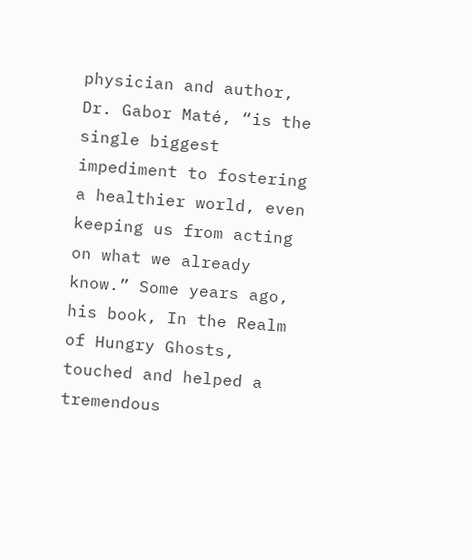physician and author, Dr. Gabor Maté, “is the single biggest impediment to fostering a healthier world, even keeping us from acting on what we already know.” Some years ago, his book, In the Realm of Hungry Ghosts, touched and helped a tremendous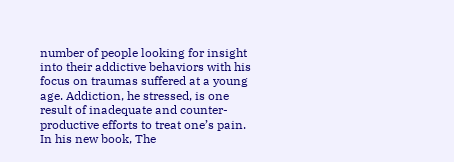number of people looking for insight into their addictive behaviors with his focus on traumas suffered at a young age. Addiction, he stressed, is one result of inadequate and counter-productive efforts to treat one’s pain. In his new book, The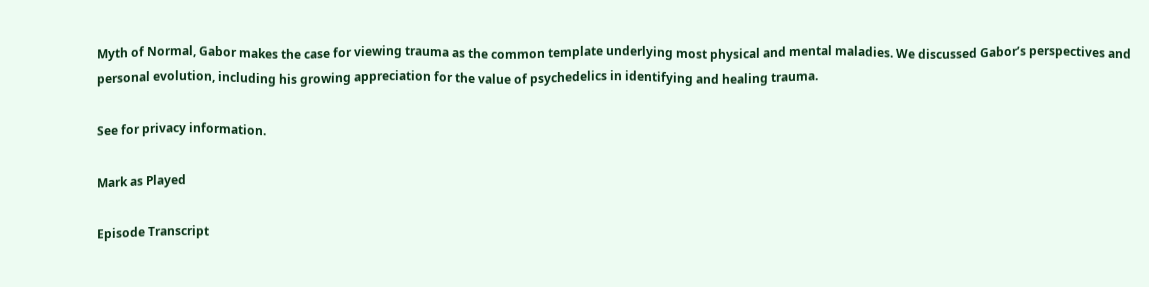Myth of Normal, Gabor makes the case for viewing trauma as the common template underlying most physical and mental maladies. We discussed Gabor’s perspectives and personal evolution, including his growing appreciation for the value of psychedelics in identifying and healing trauma.

See for privacy information.

Mark as Played

Episode Transcript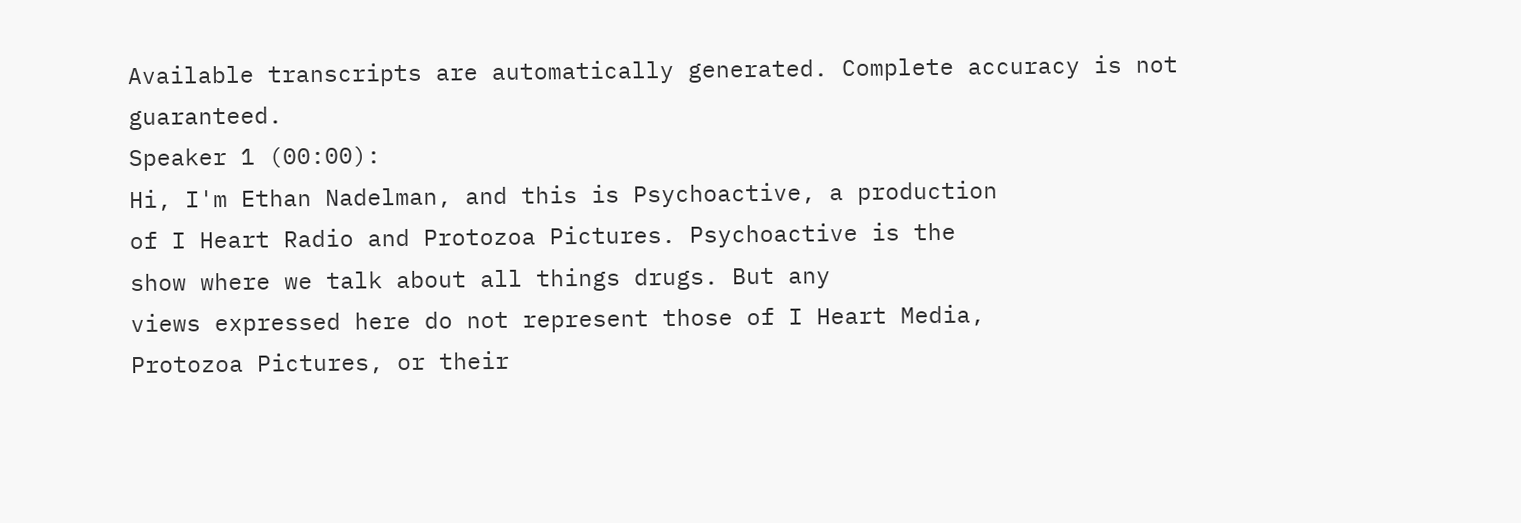Available transcripts are automatically generated. Complete accuracy is not guaranteed.
Speaker 1 (00:00):
Hi, I'm Ethan Nadelman, and this is Psychoactive, a production
of I Heart Radio and Protozoa Pictures. Psychoactive is the
show where we talk about all things drugs. But any
views expressed here do not represent those of I Heart Media,
Protozoa Pictures, or their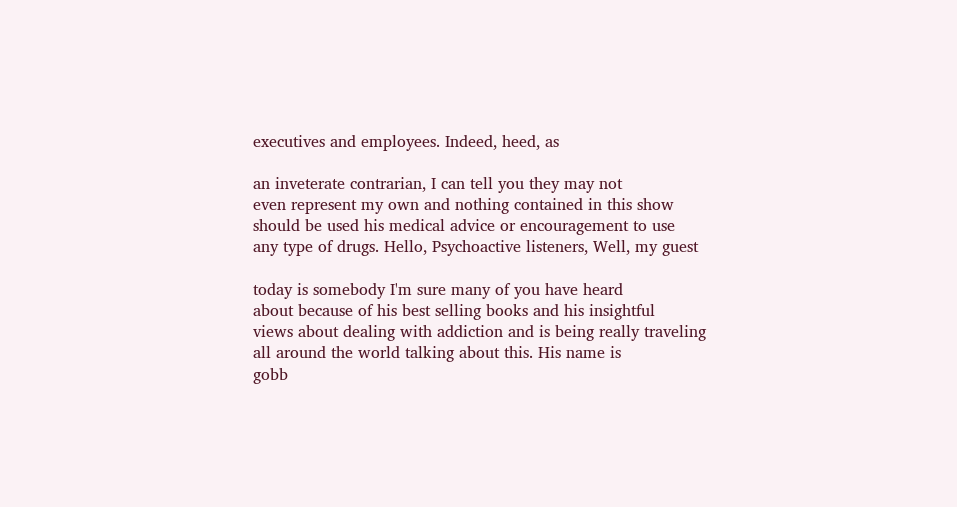executives and employees. Indeed, heed, as

an inveterate contrarian, I can tell you they may not
even represent my own and nothing contained in this show
should be used his medical advice or encouragement to use
any type of drugs. Hello, Psychoactive listeners, Well, my guest

today is somebody I'm sure many of you have heard
about because of his best selling books and his insightful
views about dealing with addiction and is being really traveling
all around the world talking about this. His name is
gobb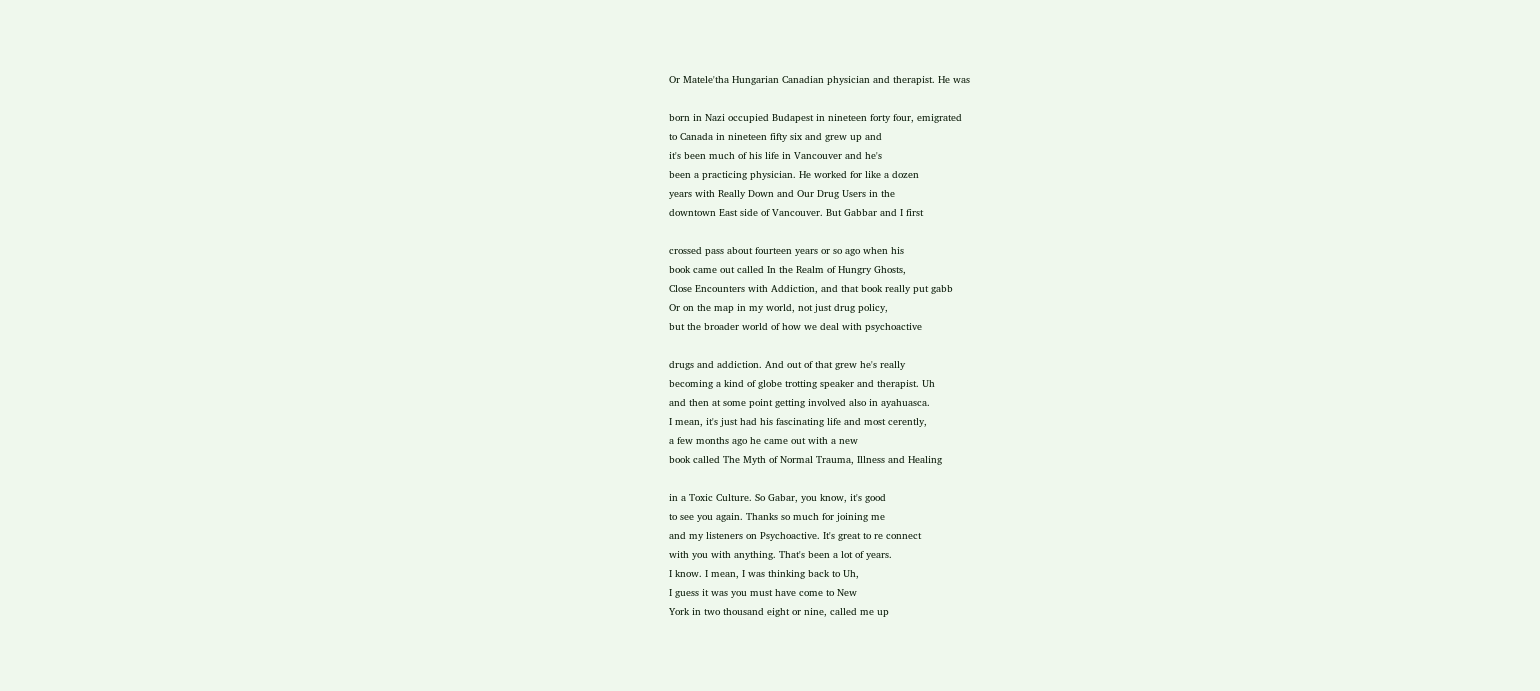Or Matele'tha Hungarian Canadian physician and therapist. He was

born in Nazi occupied Budapest in nineteen forty four, emigrated
to Canada in nineteen fifty six and grew up and
it's been much of his life in Vancouver and he's
been a practicing physician. He worked for like a dozen
years with Really Down and Our Drug Users in the
downtown East side of Vancouver. But Gabbar and I first

crossed pass about fourteen years or so ago when his
book came out called In the Realm of Hungry Ghosts,
Close Encounters with Addiction, and that book really put gabb
Or on the map in my world, not just drug policy,
but the broader world of how we deal with psychoactive

drugs and addiction. And out of that grew he's really
becoming a kind of globe trotting speaker and therapist. Uh
and then at some point getting involved also in ayahuasca.
I mean, it's just had his fascinating life and most cerently,
a few months ago he came out with a new
book called The Myth of Normal Trauma, Illness and Healing

in a Toxic Culture. So Gabar, you know, it's good
to see you again. Thanks so much for joining me
and my listeners on Psychoactive. It's great to re connect
with you with anything. That's been a lot of years.
I know. I mean, I was thinking back to Uh,
I guess it was you must have come to New
York in two thousand eight or nine, called me up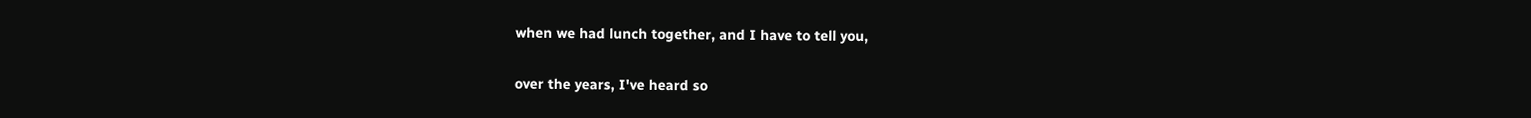when we had lunch together, and I have to tell you,

over the years, I've heard so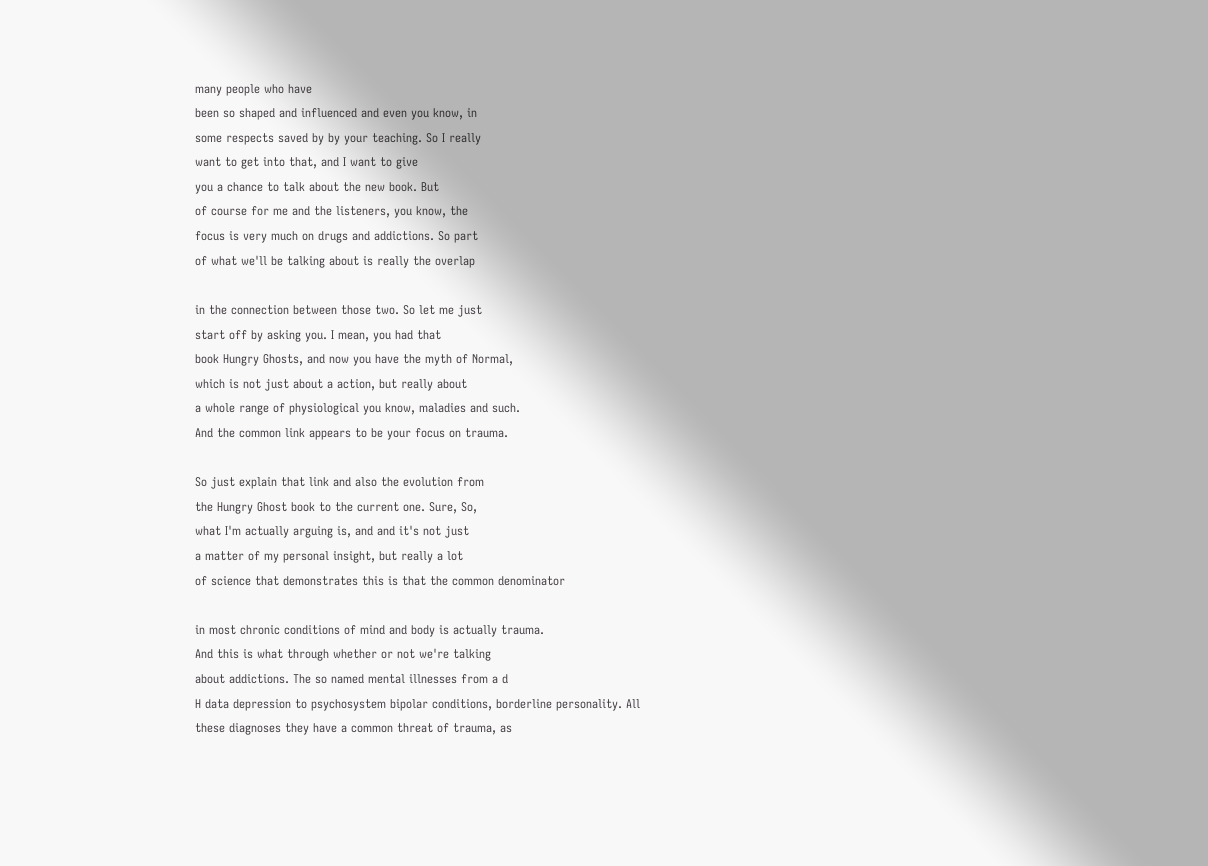many people who have
been so shaped and influenced and even you know, in
some respects saved by by your teaching. So I really
want to get into that, and I want to give
you a chance to talk about the new book. But
of course for me and the listeners, you know, the
focus is very much on drugs and addictions. So part
of what we'll be talking about is really the overlap

in the connection between those two. So let me just
start off by asking you. I mean, you had that
book Hungry Ghosts, and now you have the myth of Normal,
which is not just about a action, but really about
a whole range of physiological you know, maladies and such.
And the common link appears to be your focus on trauma.

So just explain that link and also the evolution from
the Hungry Ghost book to the current one. Sure, So,
what I'm actually arguing is, and and it's not just
a matter of my personal insight, but really a lot
of science that demonstrates this is that the common denominator

in most chronic conditions of mind and body is actually trauma.
And this is what through whether or not we're talking
about addictions. The so named mental illnesses from a d
H data depression to psychosystem bipolar conditions, borderline personality. All
these diagnoses they have a common threat of trauma, as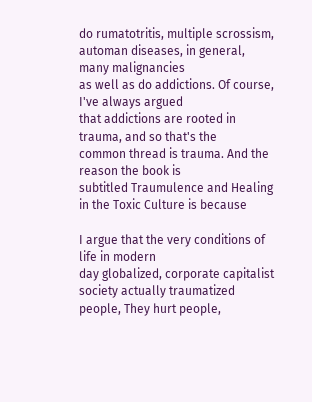do rumatotritis, multiple scrossism, automan diseases, in general, many malignancies
as well as do addictions. Of course, I've always argued
that addictions are rooted in trauma, and so that's the
common thread is trauma. And the reason the book is
subtitled Traumulence and Healing in the Toxic Culture is because

I argue that the very conditions of life in modern
day globalized, corporate capitalist society actually traumatized people, They hurt people,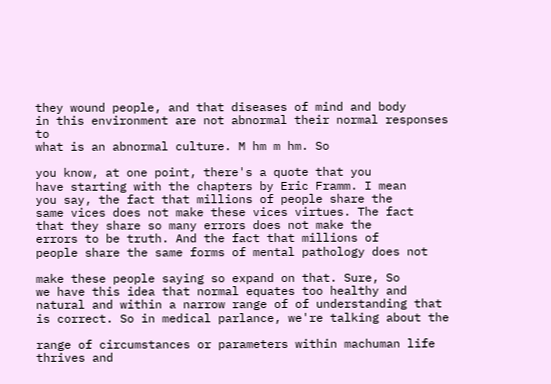they wound people, and that diseases of mind and body
in this environment are not abnormal their normal responses to
what is an abnormal culture. M hm m hm. So

you know, at one point, there's a quote that you
have starting with the chapters by Eric Framm. I mean
you say, the fact that millions of people share the
same vices does not make these vices virtues. The fact
that they share so many errors does not make the
errors to be truth. And the fact that millions of
people share the same forms of mental pathology does not

make these people saying so expand on that. Sure, So
we have this idea that normal equates too healthy and
natural and within a narrow range of of understanding that
is correct. So in medical parlance, we're talking about the

range of circumstances or parameters within machuman life thrives and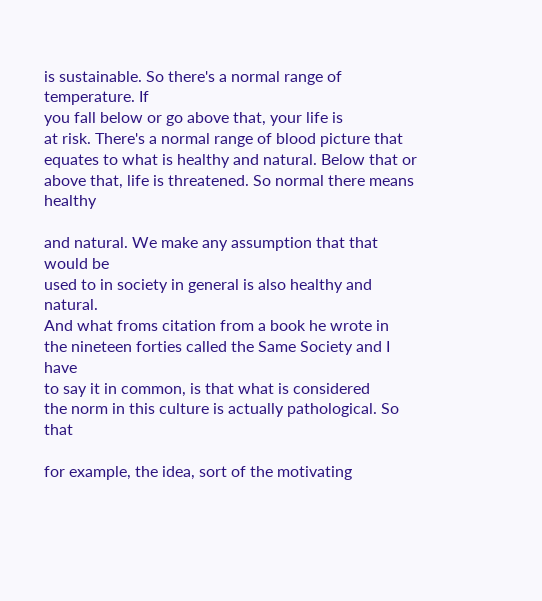is sustainable. So there's a normal range of temperature. If
you fall below or go above that, your life is
at risk. There's a normal range of blood picture that
equates to what is healthy and natural. Below that or
above that, life is threatened. So normal there means healthy

and natural. We make any assumption that that would be
used to in society in general is also healthy and natural.
And what froms citation from a book he wrote in
the nineteen forties called the Same Society and I have
to say it in common, is that what is considered
the norm in this culture is actually pathological. So that

for example, the idea, sort of the motivating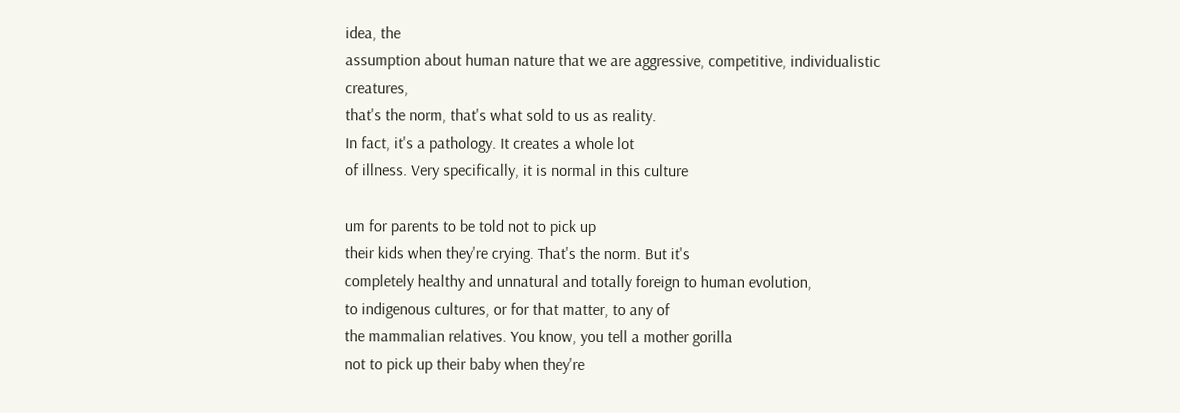idea, the
assumption about human nature that we are aggressive, competitive, individualistic creatures,
that's the norm, that's what sold to us as reality.
In fact, it's a pathology. It creates a whole lot
of illness. Very specifically, it is normal in this culture

um for parents to be told not to pick up
their kids when they're crying. That's the norm. But it's
completely healthy and unnatural and totally foreign to human evolution,
to indigenous cultures, or for that matter, to any of
the mammalian relatives. You know, you tell a mother gorilla
not to pick up their baby when they're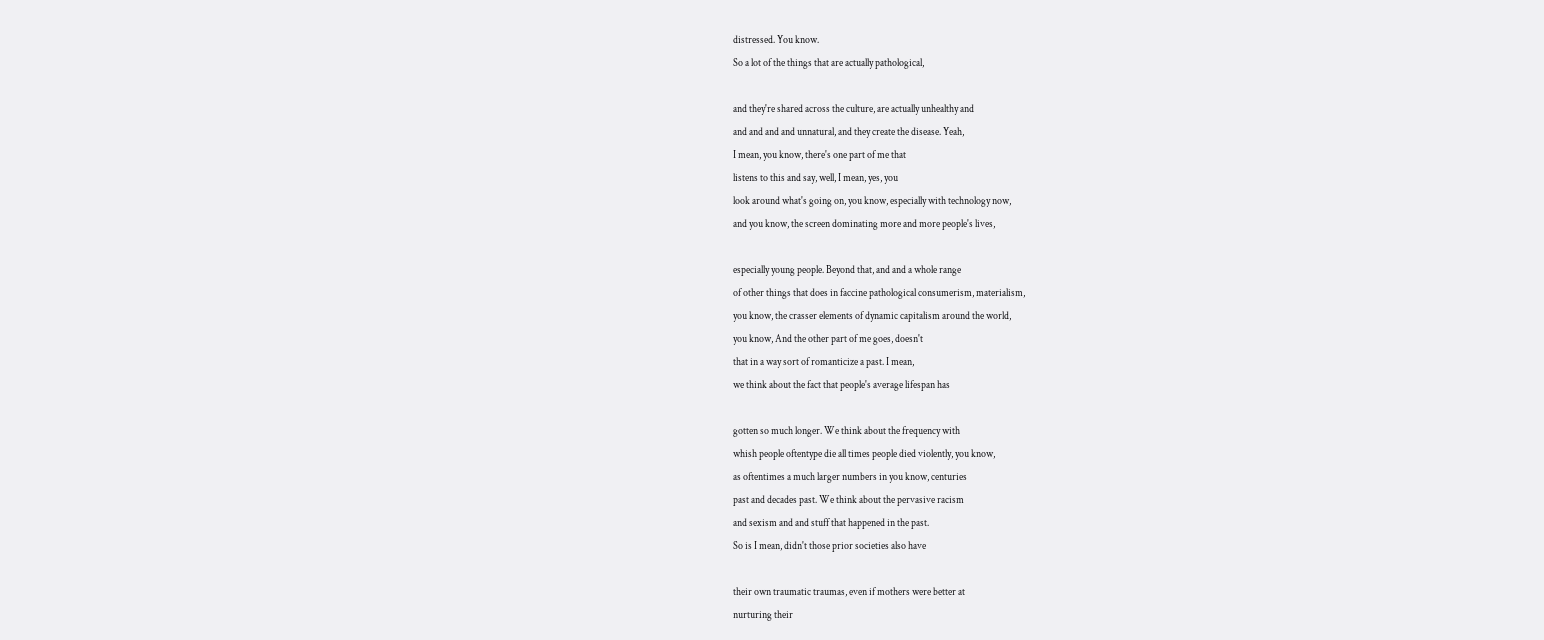distressed. You know.
So a lot of the things that are actually pathological,

and they're shared across the culture, are actually unhealthy and
and and and and unnatural, and they create the disease. Yeah,
I mean, you know, there's one part of me that
listens to this and say, well, I mean, yes, you
look around what's going on, you know, especially with technology now,
and you know, the screen dominating more and more people's lives,

especially young people. Beyond that, and and a whole range
of other things that does in faccine pathological consumerism, materialism,
you know, the crasser elements of dynamic capitalism around the world,
you know, And the other part of me goes, doesn't
that in a way sort of romanticize a past. I mean,
we think about the fact that people's average lifespan has

gotten so much longer. We think about the frequency with
whish people oftentype die all times people died violently, you know,
as oftentimes a much larger numbers in you know, centuries
past and decades past. We think about the pervasive racism
and sexism and and stuff that happened in the past.
So is I mean, didn't those prior societies also have

their own traumatic traumas, even if mothers were better at
nurturing their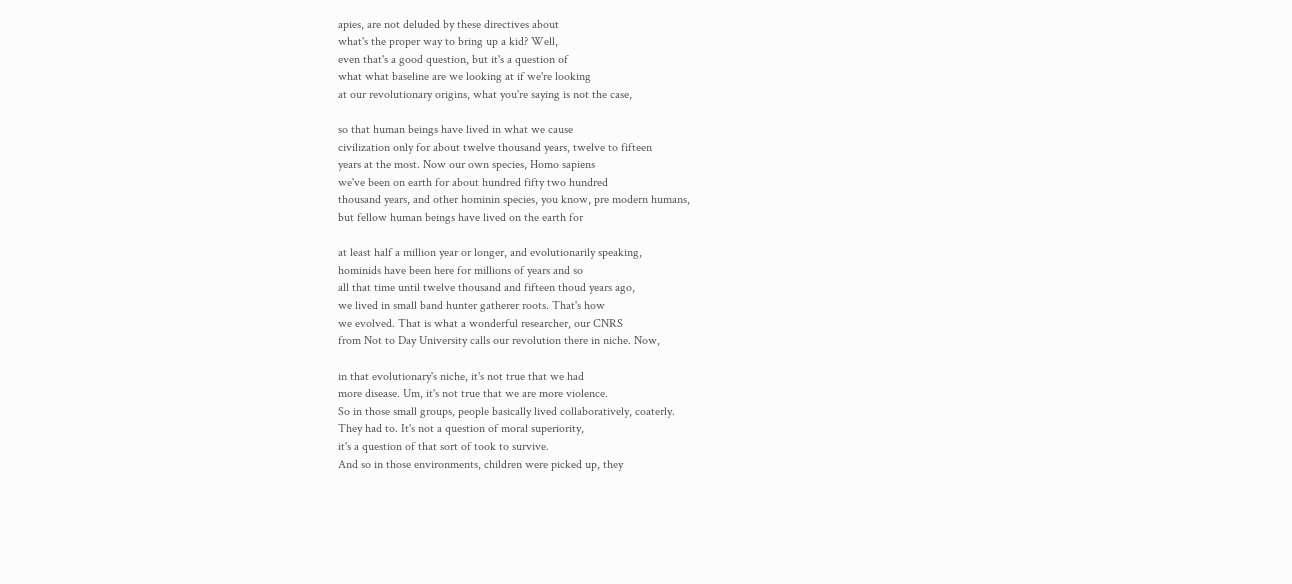apies, are not deluded by these directives about
what's the proper way to bring up a kid? Well,
even that's a good question, but it's a question of
what what baseline are we looking at if we're looking
at our revolutionary origins, what you're saying is not the case,

so that human beings have lived in what we cause
civilization only for about twelve thousand years, twelve to fifteen
years at the most. Now our own species, Homo sapiens
we've been on earth for about hundred fifty two hundred
thousand years, and other hominin species, you know, pre modern humans,
but fellow human beings have lived on the earth for

at least half a million year or longer, and evolutionarily speaking,
hominids have been here for millions of years and so
all that time until twelve thousand and fifteen thoud years ago,
we lived in small band hunter gatherer roots. That's how
we evolved. That is what a wonderful researcher, our CNRS
from Not to Day University calls our revolution there in niche. Now,

in that evolutionary's niche, it's not true that we had
more disease. Um, it's not true that we are more violence.
So in those small groups, people basically lived collaboratively, coaterly.
They had to. It's not a question of moral superiority,
it's a question of that sort of took to survive.
And so in those environments, children were picked up, they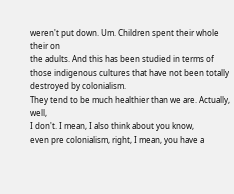weren't put down. Um. Children spent their whole their on
the adults. And this has been studied in terms of
those indigenous cultures that have not been totally destroyed by colonialism.
They tend to be much healthier than we are. Actually, well,
I don't. I mean, I also think about you know,
even pre colonialism, right, I mean, you have a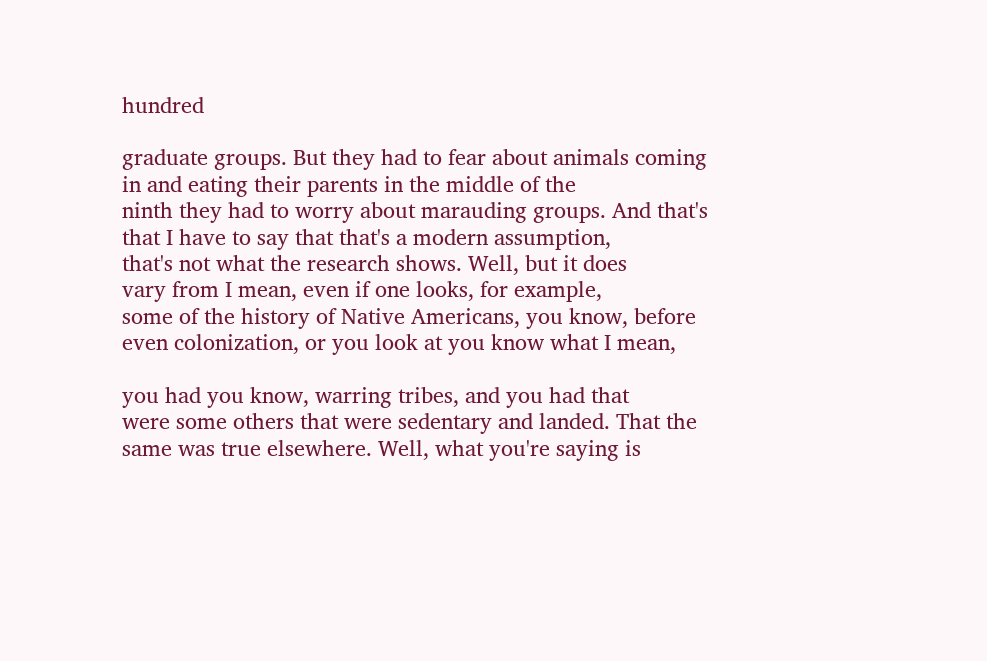hundred

graduate groups. But they had to fear about animals coming
in and eating their parents in the middle of the
ninth they had to worry about marauding groups. And that's
that I have to say that that's a modern assumption,
that's not what the research shows. Well, but it does
vary from I mean, even if one looks, for example,
some of the history of Native Americans, you know, before
even colonization, or you look at you know what I mean,

you had you know, warring tribes, and you had that
were some others that were sedentary and landed. That the
same was true elsewhere. Well, what you're saying is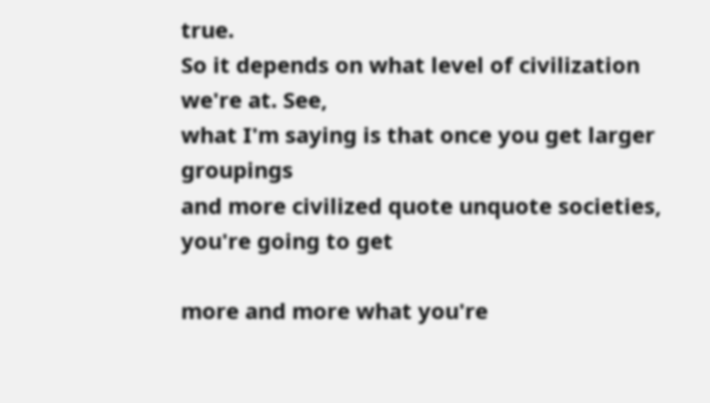true.
So it depends on what level of civilization we're at. See,
what I'm saying is that once you get larger groupings
and more civilized quote unquote societies, you're going to get

more and more what you're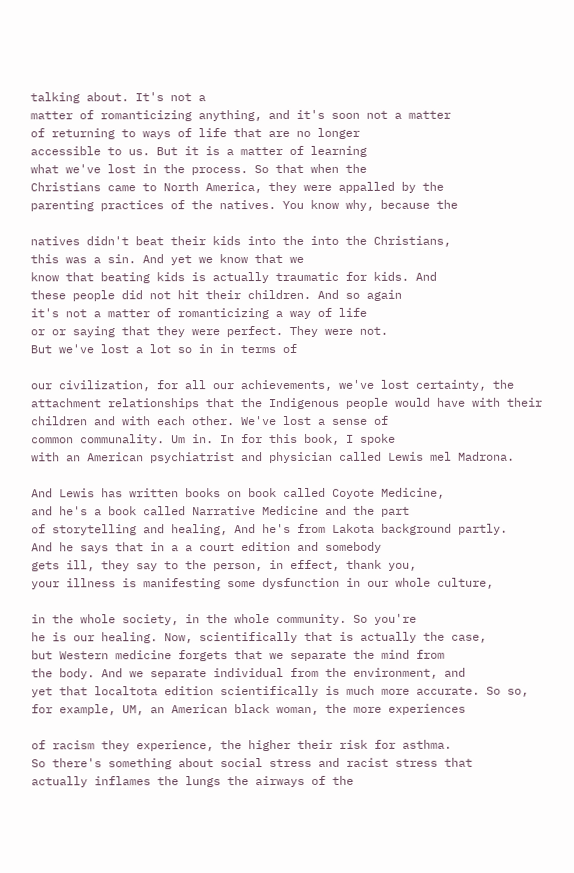talking about. It's not a
matter of romanticizing anything, and it's soon not a matter
of returning to ways of life that are no longer
accessible to us. But it is a matter of learning
what we've lost in the process. So that when the
Christians came to North America, they were appalled by the
parenting practices of the natives. You know why, because the

natives didn't beat their kids into the into the Christians,
this was a sin. And yet we know that we
know that beating kids is actually traumatic for kids. And
these people did not hit their children. And so again
it's not a matter of romanticizing a way of life
or or saying that they were perfect. They were not.
But we've lost a lot so in in terms of

our civilization, for all our achievements, we've lost certainty, the
attachment relationships that the Indigenous people would have with their
children and with each other. We've lost a sense of
common communality. Um in. In for this book, I spoke
with an American psychiatrist and physician called Lewis mel Madrona.

And Lewis has written books on book called Coyote Medicine,
and he's a book called Narrative Medicine and the part
of storytelling and healing, And he's from Lakota background partly.
And he says that in a a court edition and somebody
gets ill, they say to the person, in effect, thank you,
your illness is manifesting some dysfunction in our whole culture,

in the whole society, in the whole community. So you're
he is our healing. Now, scientifically that is actually the case,
but Western medicine forgets that we separate the mind from
the body. And we separate individual from the environment, and
yet that localtota edition scientifically is much more accurate. So so,
for example, UM, an American black woman, the more experiences

of racism they experience, the higher their risk for asthma.
So there's something about social stress and racist stress that
actually inflames the lungs the airways of the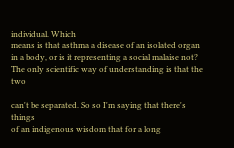individual. Which
means is that asthma a disease of an isolated organ
in a body, or is it representing a social malaise not?
The only scientific way of understanding is that the two

can't be separated. So so I'm saying that there's things
of an indigenous wisdom that for a long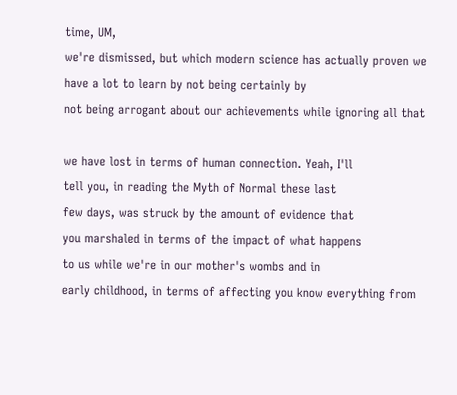time, UM,
we're dismissed, but which modern science has actually proven we
have a lot to learn by not being certainly by
not being arrogant about our achievements while ignoring all that

we have lost in terms of human connection. Yeah, I'll
tell you, in reading the Myth of Normal these last
few days, was struck by the amount of evidence that
you marshaled in terms of the impact of what happens
to us while we're in our mother's wombs and in
early childhood, in terms of affecting you know everything from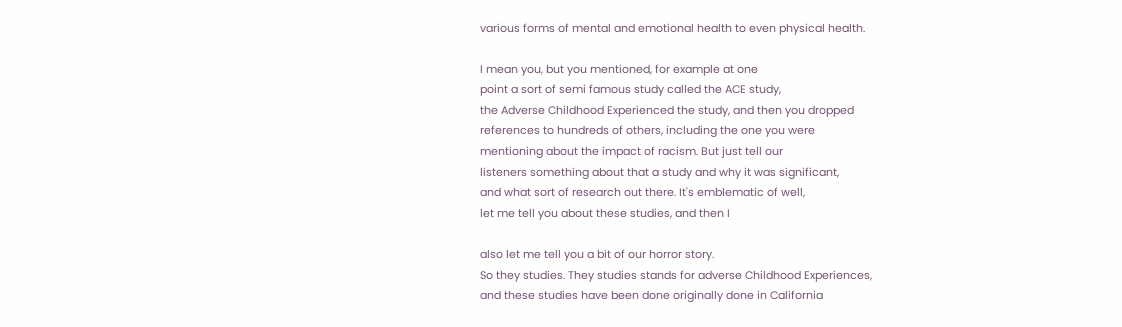various forms of mental and emotional health to even physical health.

I mean you, but you mentioned, for example at one
point a sort of semi famous study called the ACE study,
the Adverse Childhood Experienced the study, and then you dropped
references to hundreds of others, including the one you were
mentioning about the impact of racism. But just tell our
listeners something about that a study and why it was significant,
and what sort of research out there. It's emblematic of well,
let me tell you about these studies, and then I

also let me tell you a bit of our horror story.
So they studies. They studies stands for adverse Childhood Experiences,
and these studies have been done originally done in California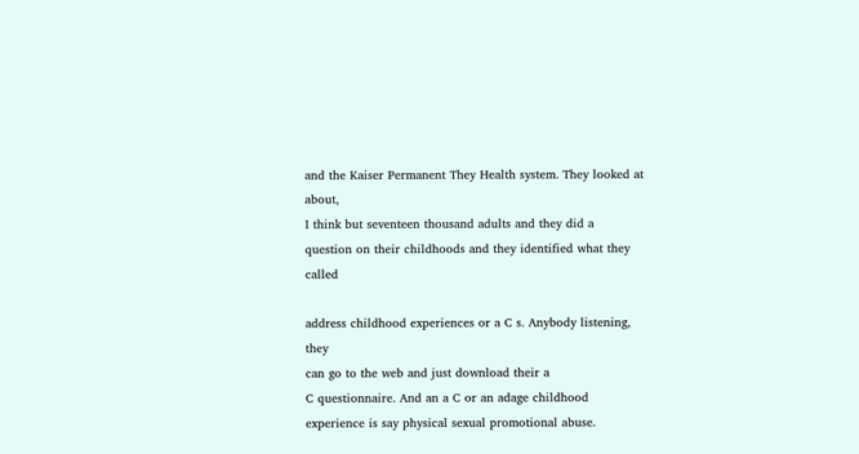and the Kaiser Permanent They Health system. They looked at about,
I think but seventeen thousand adults and they did a
question on their childhoods and they identified what they called

address childhood experiences or a C s. Anybody listening, they
can go to the web and just download their a
C questionnaire. And an a C or an adage childhood
experience is say physical sexual promotional abuse.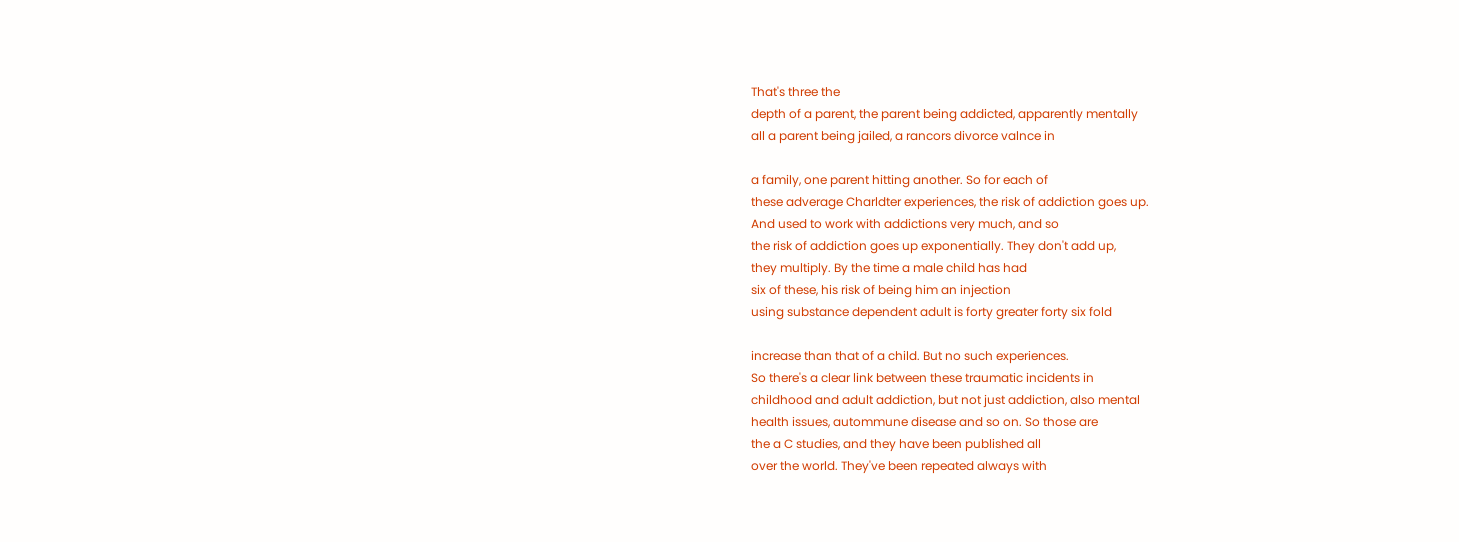That's three the
depth of a parent, the parent being addicted, apparently mentally
all a parent being jailed, a rancors divorce valnce in

a family, one parent hitting another. So for each of
these adverage Charldter experiences, the risk of addiction goes up.
And used to work with addictions very much, and so
the risk of addiction goes up exponentially. They don't add up,
they multiply. By the time a male child has had
six of these, his risk of being him an injection
using substance dependent adult is forty greater forty six fold

increase than that of a child. But no such experiences.
So there's a clear link between these traumatic incidents in
childhood and adult addiction, but not just addiction, also mental
health issues, autommune disease and so on. So those are
the a C studies, and they have been published all
over the world. They've been repeated always with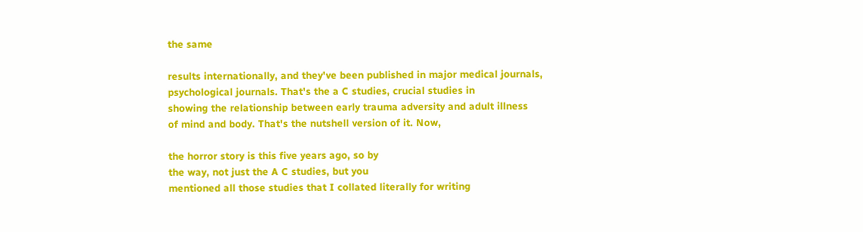the same

results internationally, and they've been published in major medical journals,
psychological journals. That's the a C studies, crucial studies in
showing the relationship between early trauma adversity and adult illness
of mind and body. That's the nutshell version of it. Now,

the horror story is this five years ago, so by
the way, not just the A C studies, but you
mentioned all those studies that I collated literally for writing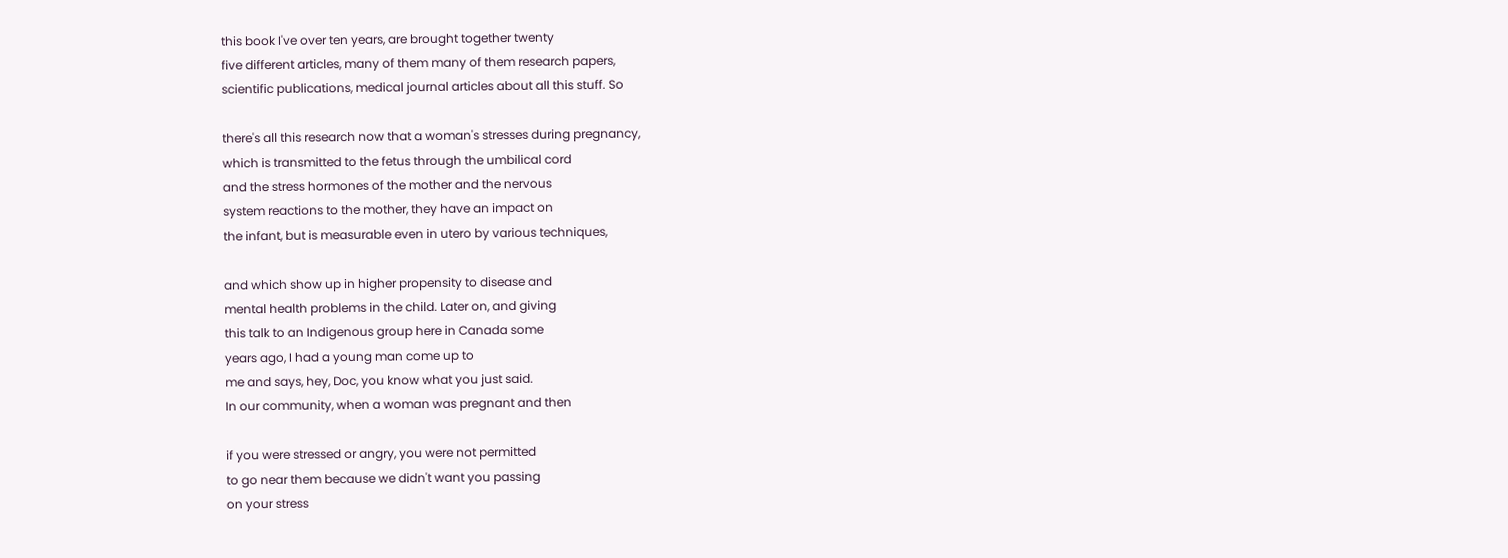this book I've over ten years, are brought together twenty
five different articles, many of them many of them research papers,
scientific publications, medical journal articles about all this stuff. So

there's all this research now that a woman's stresses during pregnancy,
which is transmitted to the fetus through the umbilical cord
and the stress hormones of the mother and the nervous
system reactions to the mother, they have an impact on
the infant, but is measurable even in utero by various techniques,

and which show up in higher propensity to disease and
mental health problems in the child. Later on, and giving
this talk to an Indigenous group here in Canada some
years ago, I had a young man come up to
me and says, hey, Doc, you know what you just said.
In our community, when a woman was pregnant and then

if you were stressed or angry, you were not permitted
to go near them because we didn't want you passing
on your stress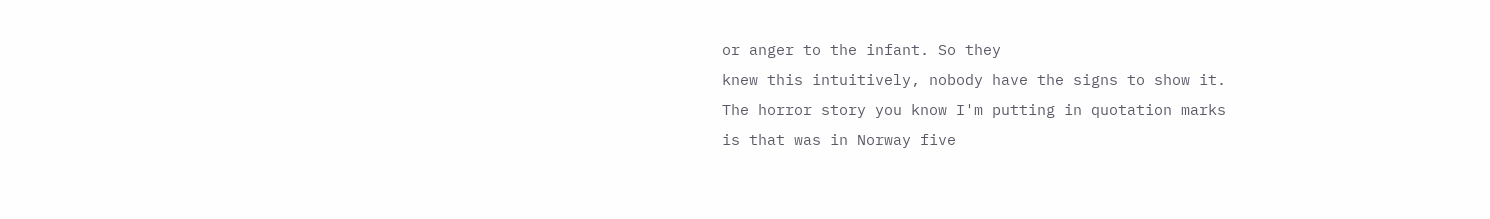or anger to the infant. So they
knew this intuitively, nobody have the signs to show it.
The horror story you know I'm putting in quotation marks
is that was in Norway five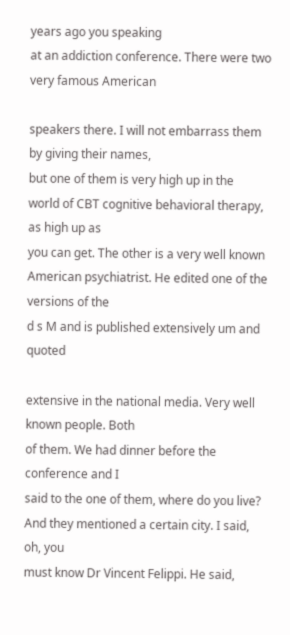years ago you speaking
at an addiction conference. There were two very famous American

speakers there. I will not embarrass them by giving their names,
but one of them is very high up in the
world of CBT cognitive behavioral therapy, as high up as
you can get. The other is a very well known
American psychiatrist. He edited one of the versions of the
d s M and is published extensively um and quoted

extensive in the national media. Very well known people. Both
of them. We had dinner before the conference and I
said to the one of them, where do you live?
And they mentioned a certain city. I said, oh, you
must know Dr Vincent Felippi. He said,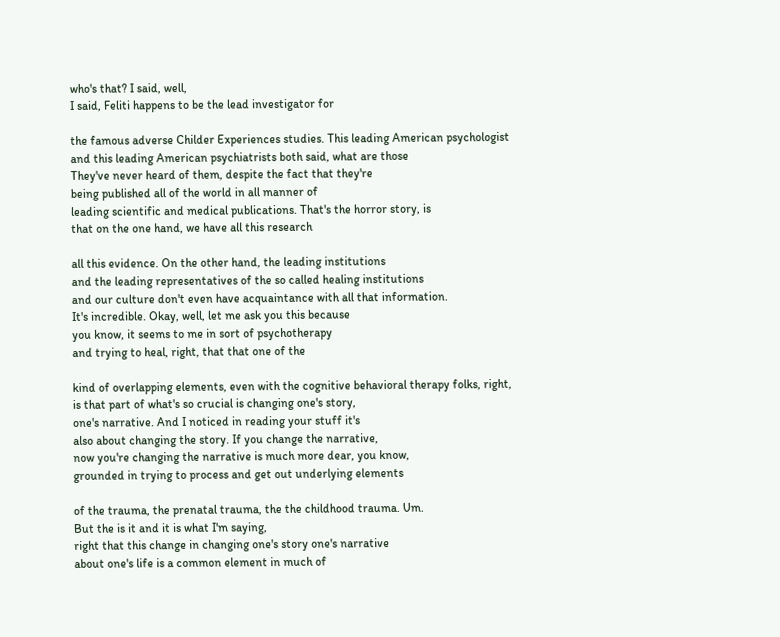who's that? I said, well,
I said, Feliti happens to be the lead investigator for

the famous adverse Childer Experiences studies. This leading American psychologist
and this leading American psychiatrists both said, what are those
They've never heard of them, despite the fact that they're
being published all of the world in all manner of
leading scientific and medical publications. That's the horror story, is
that on the one hand, we have all this research

all this evidence. On the other hand, the leading institutions
and the leading representatives of the so called healing institutions
and our culture don't even have acquaintance with all that information.
It's incredible. Okay, well, let me ask you this because
you know, it seems to me in sort of psychotherapy
and trying to heal, right, that that one of the

kind of overlapping elements, even with the cognitive behavioral therapy folks, right,
is that part of what's so crucial is changing one's story,
one's narrative. And I noticed in reading your stuff it's
also about changing the story. If you change the narrative,
now you're changing the narrative is much more dear, you know,
grounded in trying to process and get out underlying elements

of the trauma, the prenatal trauma, the the childhood trauma. Um.
But the is it and it is what I'm saying,
right that this change in changing one's story one's narrative
about one's life is a common element in much of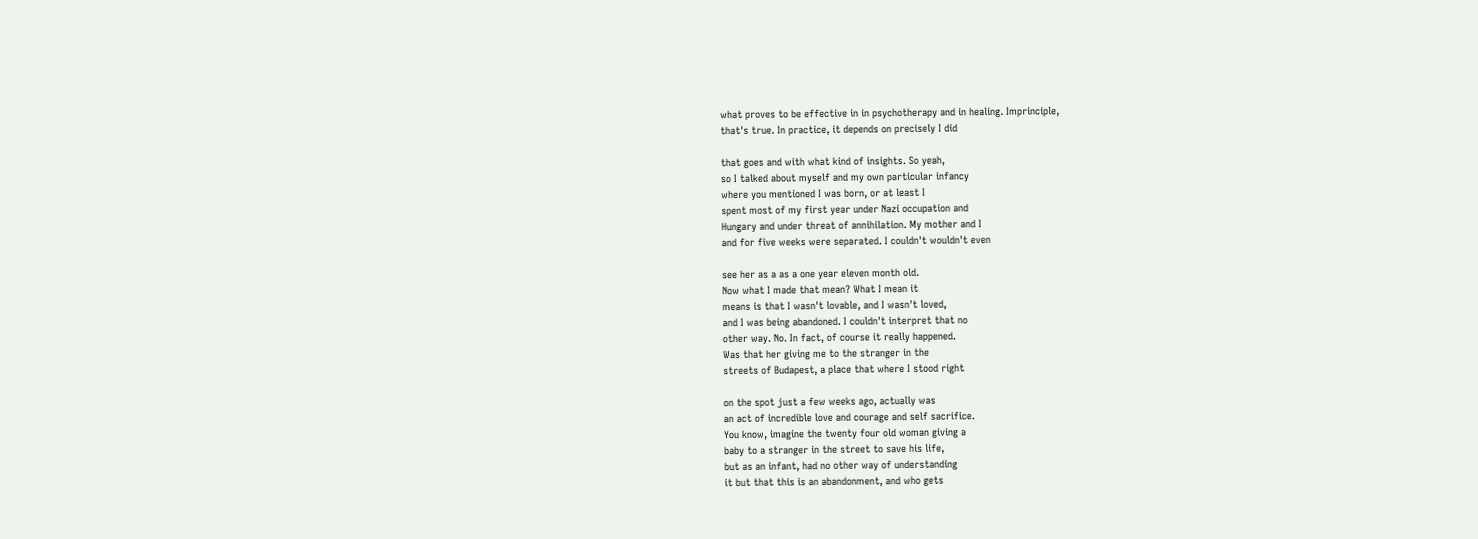what proves to be effective in in psychotherapy and in healing. Imprinciple,
that's true. In practice, it depends on precisely I did

that goes and with what kind of insights. So yeah,
so I talked about myself and my own particular infancy
where you mentioned I was born, or at least I
spent most of my first year under Nazi occupation and
Hungary and under threat of annihilation. My mother and I
and for five weeks were separated. I couldn't wouldn't even

see her as a as a one year eleven month old.
Now what I made that mean? What I mean it
means is that I wasn't lovable, and I wasn't loved,
and I was being abandoned. I couldn't interpret that no
other way. No. In fact, of course it really happened.
Was that her giving me to the stranger in the
streets of Budapest, a place that where I stood right

on the spot just a few weeks ago, actually was
an act of incredible love and courage and self sacrifice.
You know, imagine the twenty four old woman giving a
baby to a stranger in the street to save his life,
but as an infant, had no other way of understanding
it but that this is an abandonment, and who gets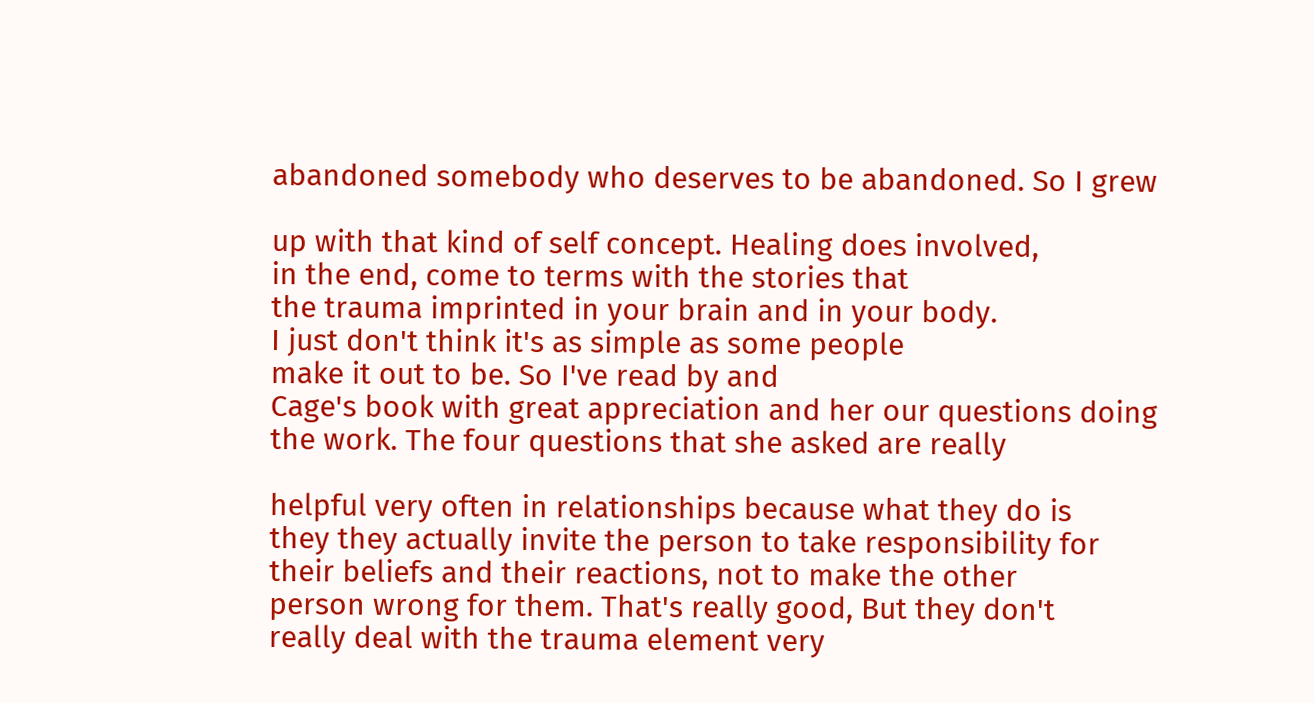abandoned somebody who deserves to be abandoned. So I grew

up with that kind of self concept. Healing does involved,
in the end, come to terms with the stories that
the trauma imprinted in your brain and in your body.
I just don't think it's as simple as some people
make it out to be. So I've read by and
Cage's book with great appreciation and her our questions doing
the work. The four questions that she asked are really

helpful very often in relationships because what they do is
they they actually invite the person to take responsibility for
their beliefs and their reactions, not to make the other
person wrong for them. That's really good, But they don't
really deal with the trauma element very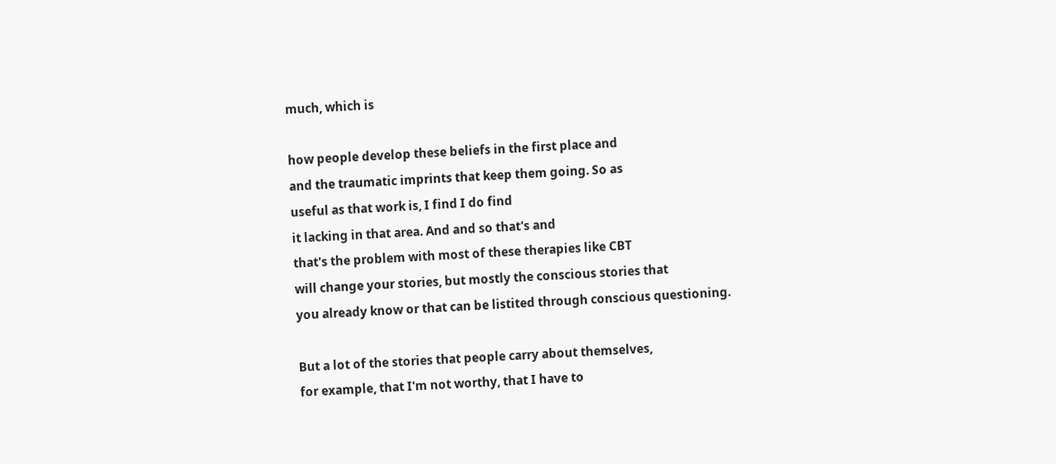much, which is

how people develop these beliefs in the first place and
and the traumatic imprints that keep them going. So as
useful as that work is, I find I do find
it lacking in that area. And and so that's and
that's the problem with most of these therapies like CBT
will change your stories, but mostly the conscious stories that
you already know or that can be listited through conscious questioning.

But a lot of the stories that people carry about themselves,
for example, that I'm not worthy, that I have to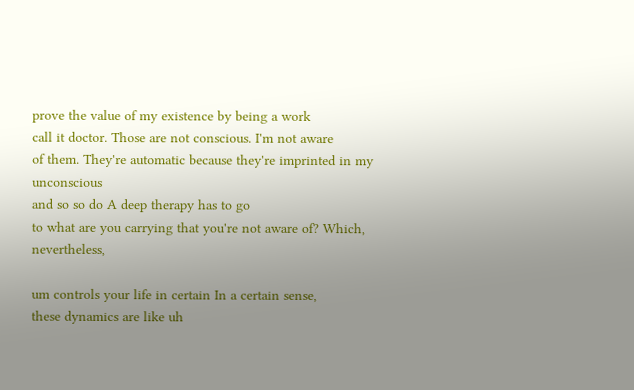prove the value of my existence by being a work
call it doctor. Those are not conscious. I'm not aware
of them. They're automatic because they're imprinted in my unconscious
and so so do A deep therapy has to go
to what are you carrying that you're not aware of? Which, nevertheless,

um controls your life in certain In a certain sense,
these dynamics are like uh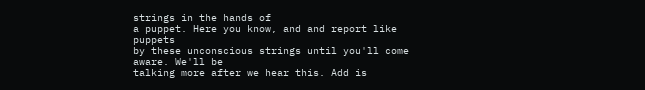strings in the hands of
a puppet. Here you know, and and report like puppets
by these unconscious strings until you'll come aware. We'll be
talking more after we hear this. Add is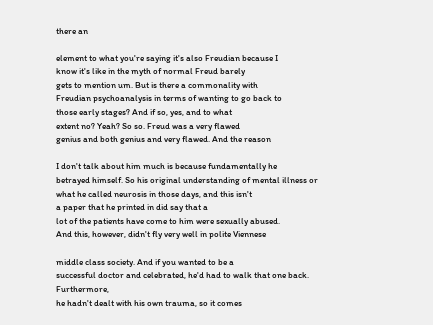there an

element to what you're saying it's also Freudian because I
know it's like in the myth of normal Freud barely
gets to mention um. But is there a commonality with
Freudian psychoanalysis in terms of wanting to go back to
those early stages? And if so, yes, and to what
extent no? Yeah? So so. Freud was a very flawed
genius and both genius and very flawed. And the reason

I don't talk about him much is because fundamentally he
betrayed himself. So his original understanding of mental illness or
what he called neurosis in those days, and this isn't
a paper that he printed in did say that a
lot of the patients have come to him were sexually abused.
And this, however, didn't fly very well in polite Viennese

middle class society. And if you wanted to be a
successful doctor and celebrated, he'd had to walk that one back. Furthermore,
he hadn't dealt with his own trauma, so it comes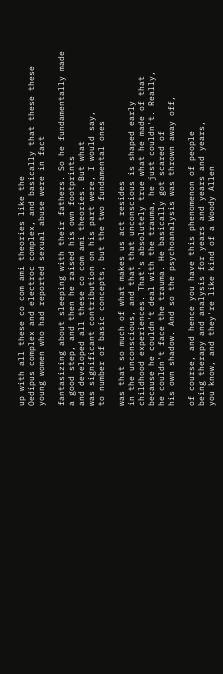up with all these co com ami theories like the
Oedipus complex and electroc complex, and basically that these these
young women who had reported sexual abuse were in fact

fantasizing about sleeping with their fathers. So he fundamentally made
a good step, and then he raised his own footprints
and developed all these co com ami theories. But what
was significant contribution on his part were, I would say,
to number of basic concepts, but the two fundamental ones

was that so much of what makes us act resides
in the unconscious, and that that unconscious is shaped early
childhood experiences. That's absolutely true what he made of that
because he couldn't deal with the trauma, he just couldn't. Really,
he couldn't face the trauma. He basically got scared of
his own shadow. And so the psychoanalysis was thrown away off,

of course, and hence you have this phenomenon of people
being therapy and analysis for years and years and years,
you know, and they're like kind of a Woody Allen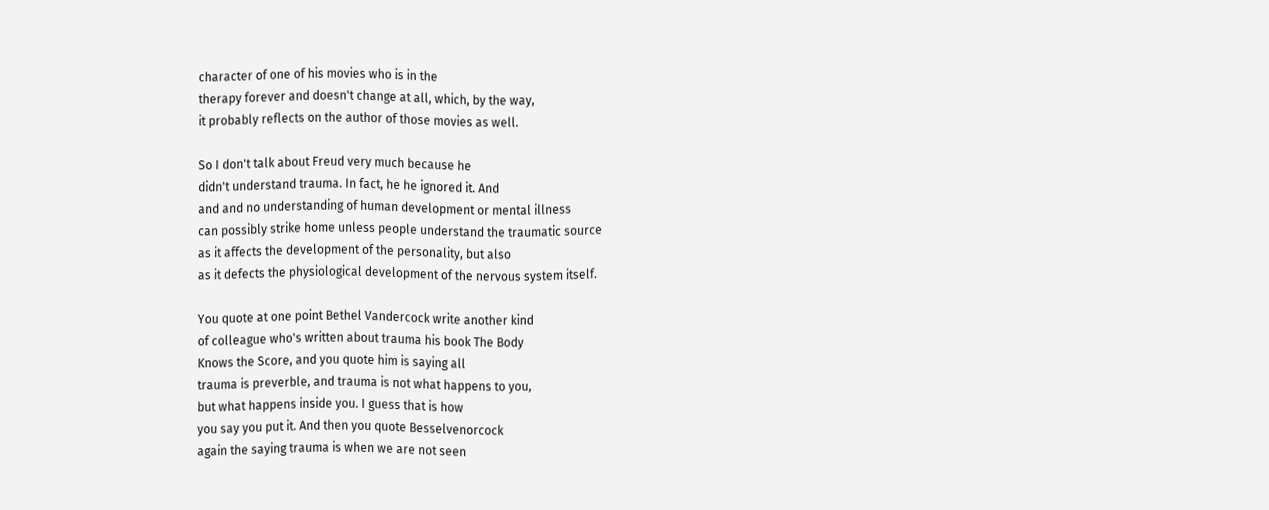character of one of his movies who is in the
therapy forever and doesn't change at all, which, by the way,
it probably reflects on the author of those movies as well.

So I don't talk about Freud very much because he
didn't understand trauma. In fact, he he ignored it. And
and and no understanding of human development or mental illness
can possibly strike home unless people understand the traumatic source
as it affects the development of the personality, but also
as it defects the physiological development of the nervous system itself.

You quote at one point Bethel Vandercock write another kind
of colleague who's written about trauma his book The Body
Knows the Score, and you quote him is saying all
trauma is preverble, and trauma is not what happens to you,
but what happens inside you. I guess that is how
you say you put it. And then you quote Besselvenorcock
again the saying trauma is when we are not seen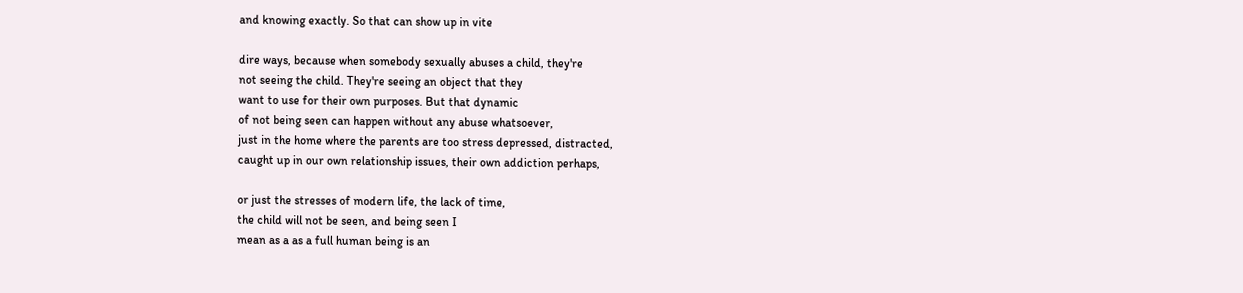and knowing exactly. So that can show up in vite

dire ways, because when somebody sexually abuses a child, they're
not seeing the child. They're seeing an object that they
want to use for their own purposes. But that dynamic
of not being seen can happen without any abuse whatsoever,
just in the home where the parents are too stress depressed, distracted,
caught up in our own relationship issues, their own addiction perhaps,

or just the stresses of modern life, the lack of time,
the child will not be seen, and being seen I
mean as a as a full human being is an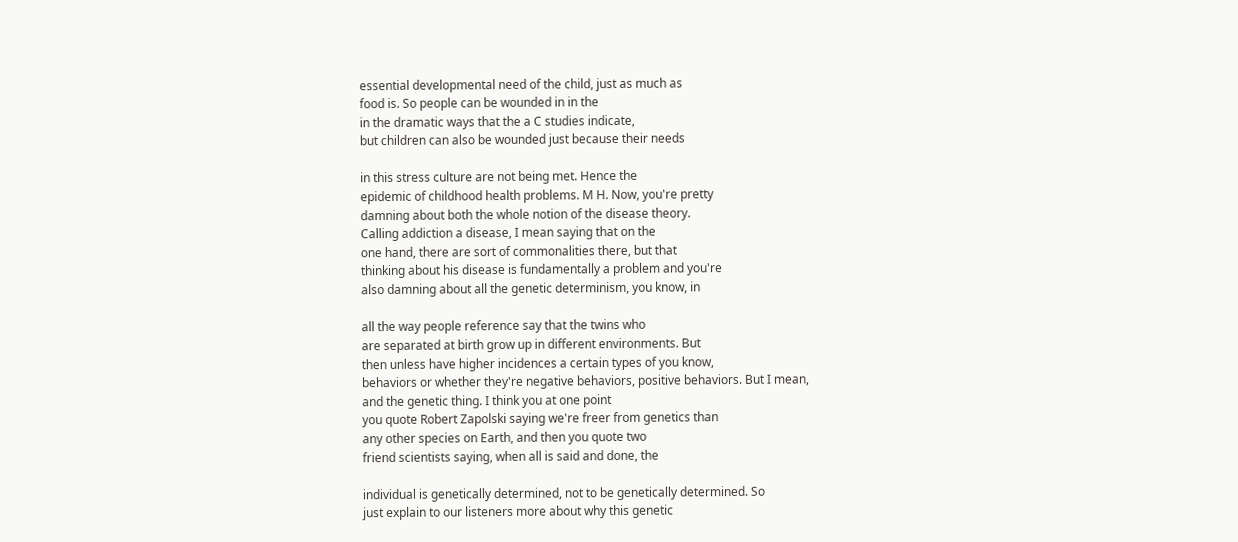essential developmental need of the child, just as much as
food is. So people can be wounded in in the
in the dramatic ways that the a C studies indicate,
but children can also be wounded just because their needs

in this stress culture are not being met. Hence the
epidemic of childhood health problems. M H. Now, you're pretty
damning about both the whole notion of the disease theory.
Calling addiction a disease, I mean saying that on the
one hand, there are sort of commonalities there, but that
thinking about his disease is fundamentally a problem and you're
also damning about all the genetic determinism, you know, in

all the way people reference say that the twins who
are separated at birth grow up in different environments. But
then unless have higher incidences a certain types of you know,
behaviors or whether they're negative behaviors, positive behaviors. But I mean,
and the genetic thing. I think you at one point
you quote Robert Zapolski saying we're freer from genetics than
any other species on Earth, and then you quote two
friend scientists saying, when all is said and done, the

individual is genetically determined, not to be genetically determined. So
just explain to our listeners more about why this genetic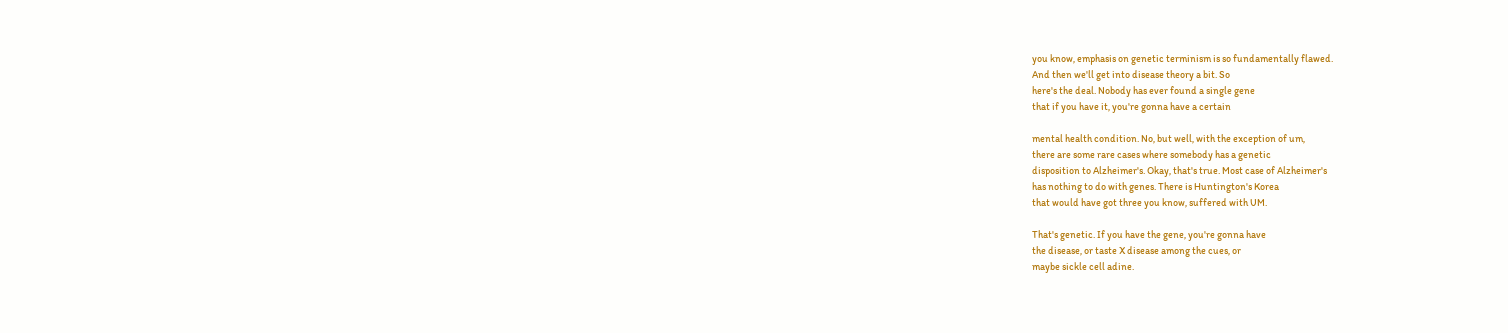you know, emphasis on genetic terminism is so fundamentally flawed.
And then we'll get into disease theory a bit. So
here's the deal. Nobody has ever found a single gene
that if you have it, you're gonna have a certain

mental health condition. No, but well, with the exception of um,
there are some rare cases where somebody has a genetic
disposition to Alzheimer's. Okay, that's true. Most case of Alzheimer's
has nothing to do with genes. There is Huntington's Korea
that would have got three you know, suffered with UM.

That's genetic. If you have the gene, you're gonna have
the disease, or taste X disease among the cues, or
maybe sickle cell adine.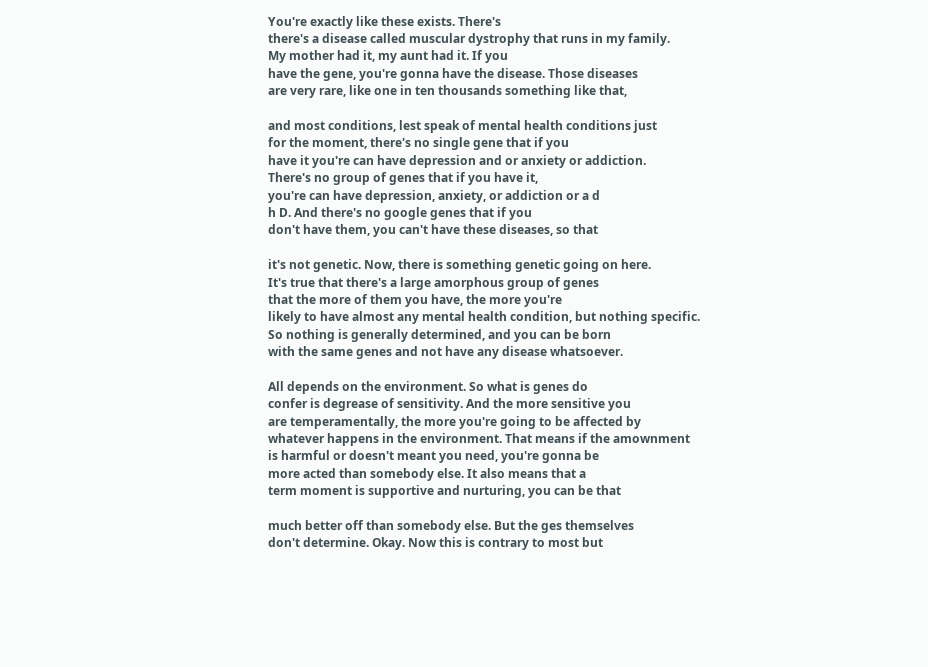You're exactly like these exists. There's
there's a disease called muscular dystrophy that runs in my family.
My mother had it, my aunt had it. If you
have the gene, you're gonna have the disease. Those diseases
are very rare, like one in ten thousands something like that,

and most conditions, lest speak of mental health conditions just
for the moment, there's no single gene that if you
have it you're can have depression and or anxiety or addiction.
There's no group of genes that if you have it,
you're can have depression, anxiety, or addiction or a d
h D. And there's no google genes that if you
don't have them, you can't have these diseases, so that

it's not genetic. Now, there is something genetic going on here.
It's true that there's a large amorphous group of genes
that the more of them you have, the more you're
likely to have almost any mental health condition, but nothing specific.
So nothing is generally determined, and you can be born
with the same genes and not have any disease whatsoever.

All depends on the environment. So what is genes do
confer is degrease of sensitivity. And the more sensitive you
are temperamentally, the more you're going to be affected by
whatever happens in the environment. That means if the amownment
is harmful or doesn't meant you need, you're gonna be
more acted than somebody else. It also means that a
term moment is supportive and nurturing, you can be that

much better off than somebody else. But the ges themselves
don't determine. Okay. Now this is contrary to most but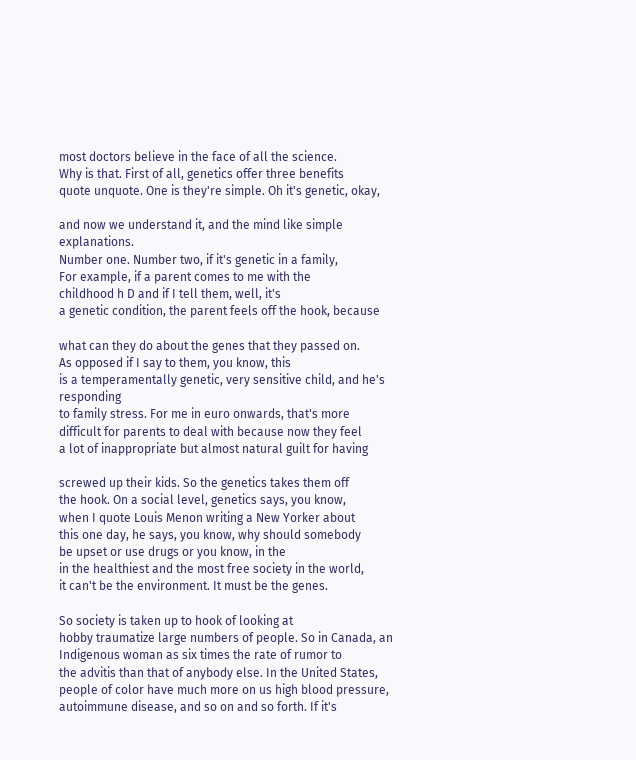most doctors believe in the face of all the science.
Why is that. First of all, genetics offer three benefits
quote unquote. One is they're simple. Oh it's genetic, okay,

and now we understand it, and the mind like simple explanations.
Number one. Number two, if it's genetic in a family,
For example, if a parent comes to me with the
childhood h D and if I tell them, well, it's
a genetic condition, the parent feels off the hook, because

what can they do about the genes that they passed on.
As opposed if I say to them, you know, this
is a temperamentally genetic, very sensitive child, and he's responding
to family stress. For me in euro onwards, that's more
difficult for parents to deal with because now they feel
a lot of inappropriate but almost natural guilt for having

screwed up their kids. So the genetics takes them off
the hook. On a social level, genetics says, you know,
when I quote Louis Menon writing a New Yorker about
this one day, he says, you know, why should somebody
be upset or use drugs or you know, in the
in the healthiest and the most free society in the world,
it can't be the environment. It must be the genes.

So society is taken up to hook of looking at
hobby traumatize large numbers of people. So in Canada, an
Indigenous woman as six times the rate of rumor to
the advitis than that of anybody else. In the United States,
people of color have much more on us high blood pressure,
autoimmune disease, and so on and so forth. If it's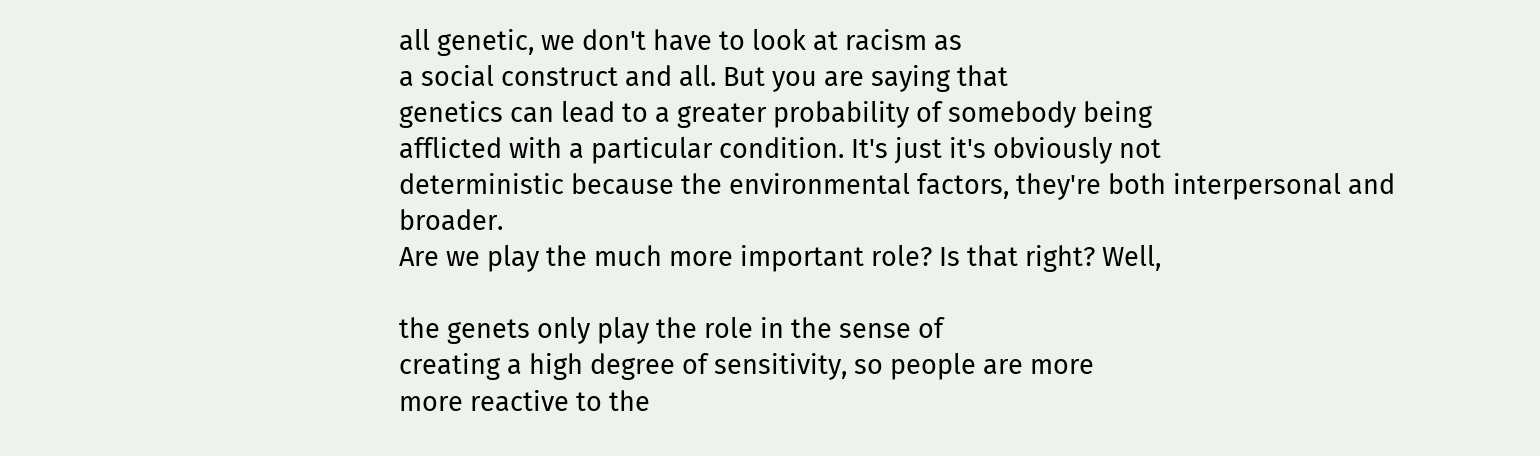all genetic, we don't have to look at racism as
a social construct and all. But you are saying that
genetics can lead to a greater probability of somebody being
afflicted with a particular condition. It's just it's obviously not
deterministic because the environmental factors, they're both interpersonal and broader.
Are we play the much more important role? Is that right? Well,

the genets only play the role in the sense of
creating a high degree of sensitivity, so people are more
more reactive to the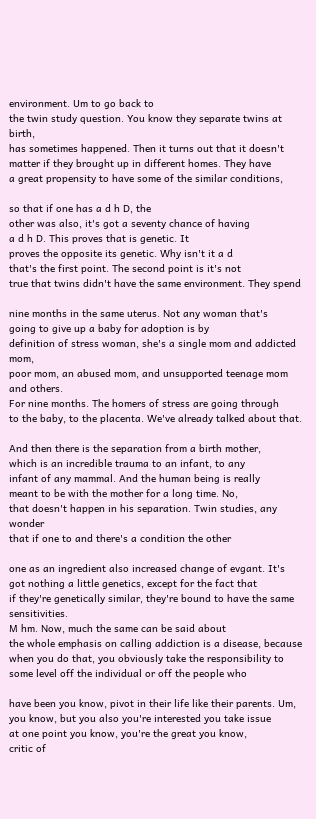environment. Um to go back to
the twin study question. You know they separate twins at birth,
has sometimes happened. Then it turns out that it doesn't
matter if they brought up in different homes. They have
a great propensity to have some of the similar conditions,

so that if one has a d h D, the
other was also, it's got a seventy chance of having
a d h D. This proves that is genetic. It
proves the opposite its genetic. Why isn't it a d
that's the first point. The second point is it's not
true that twins didn't have the same environment. They spend

nine months in the same uterus. Not any woman that's
going to give up a baby for adoption is by
definition of stress woman, she's a single mom and addicted mom,
poor mom, an abused mom, and unsupported teenage mom and others.
For nine months. The homers of stress are going through
to the baby, to the placenta. We've already talked about that.

And then there is the separation from a birth mother,
which is an incredible trauma to an infant, to any
infant of any mammal. And the human being is really
meant to be with the mother for a long time. No,
that doesn't happen in his separation. Twin studies, any wonder
that if one to and there's a condition the other

one as an ingredient also increased change of evgant. It's
got nothing a little genetics, except for the fact that
if they're genetically similar, they're bound to have the same sensitivities.
M hm. Now, much the same can be said about
the whole emphasis on calling addiction is a disease, because
when you do that, you obviously take the responsibility to
some level off the individual or off the people who

have been you know, pivot in their life like their parents. Um,
you know, but you also you're interested you take issue
at one point you know, you're the great you know,
critic of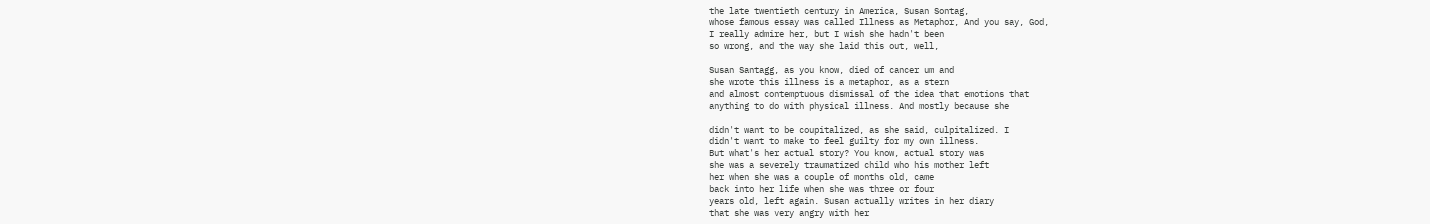the late twentieth century in America, Susan Sontag,
whose famous essay was called Illness as Metaphor, And you say, God,
I really admire her, but I wish she hadn't been
so wrong, and the way she laid this out, well,

Susan Santagg, as you know, died of cancer um and
she wrote this illness is a metaphor, as a stern
and almost contemptuous dismissal of the idea that emotions that
anything to do with physical illness. And mostly because she

didn't want to be coupitalized, as she said, culpitalized. I
didn't want to make to feel guilty for my own illness.
But what's her actual story? You know, actual story was
she was a severely traumatized child who his mother left
her when she was a couple of months old, came
back into her life when she was three or four
years old, left again. Susan actually writes in her diary
that she was very angry with her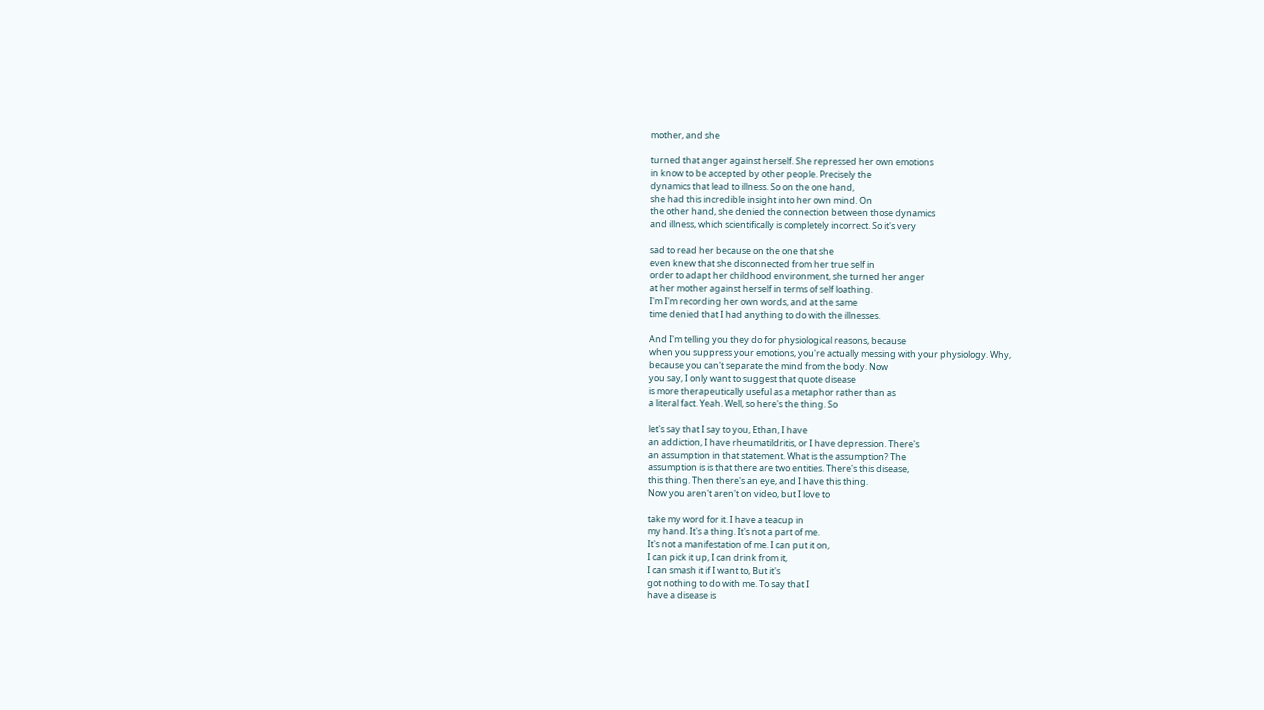mother, and she

turned that anger against herself. She repressed her own emotions
in know to be accepted by other people. Precisely the
dynamics that lead to illness. So on the one hand,
she had this incredible insight into her own mind. On
the other hand, she denied the connection between those dynamics
and illness, which scientifically is completely incorrect. So it's very

sad to read her because on the one that she
even knew that she disconnected from her true self in
order to adapt her childhood environment, she turned her anger
at her mother against herself in terms of self loathing.
I'm I'm recording her own words, and at the same
time denied that I had anything to do with the illnesses.

And I'm telling you they do for physiological reasons, because
when you suppress your emotions, you're actually messing with your physiology. Why,
because you can't separate the mind from the body. Now
you say, I only want to suggest that quote disease
is more therapeutically useful as a metaphor rather than as
a literal fact. Yeah. Well, so here's the thing. So

let's say that I say to you, Ethan, I have
an addiction, I have rheumatildritis, or I have depression. There's
an assumption in that statement. What is the assumption? The
assumption is is that there are two entities. There's this disease,
this thing. Then there's an eye, and I have this thing.
Now you aren't aren't on video, but I love to

take my word for it. I have a teacup in
my hand. It's a thing. It's not a part of me.
It's not a manifestation of me. I can put it on,
I can pick it up, I can drink from it,
I can smash it if I want to, But it's
got nothing to do with me. To say that I
have a disease is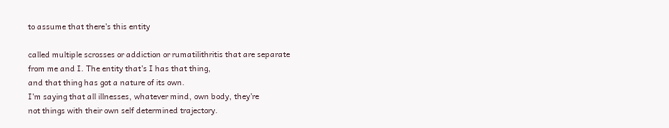to assume that there's this entity

called multiple scrosses or addiction or rumatilithritis that are separate
from me and I. The entity that's I has that thing,
and that thing has got a nature of its own.
I'm saying that all illnesses, whatever mind, own body, they're
not things with their own self determined trajectory.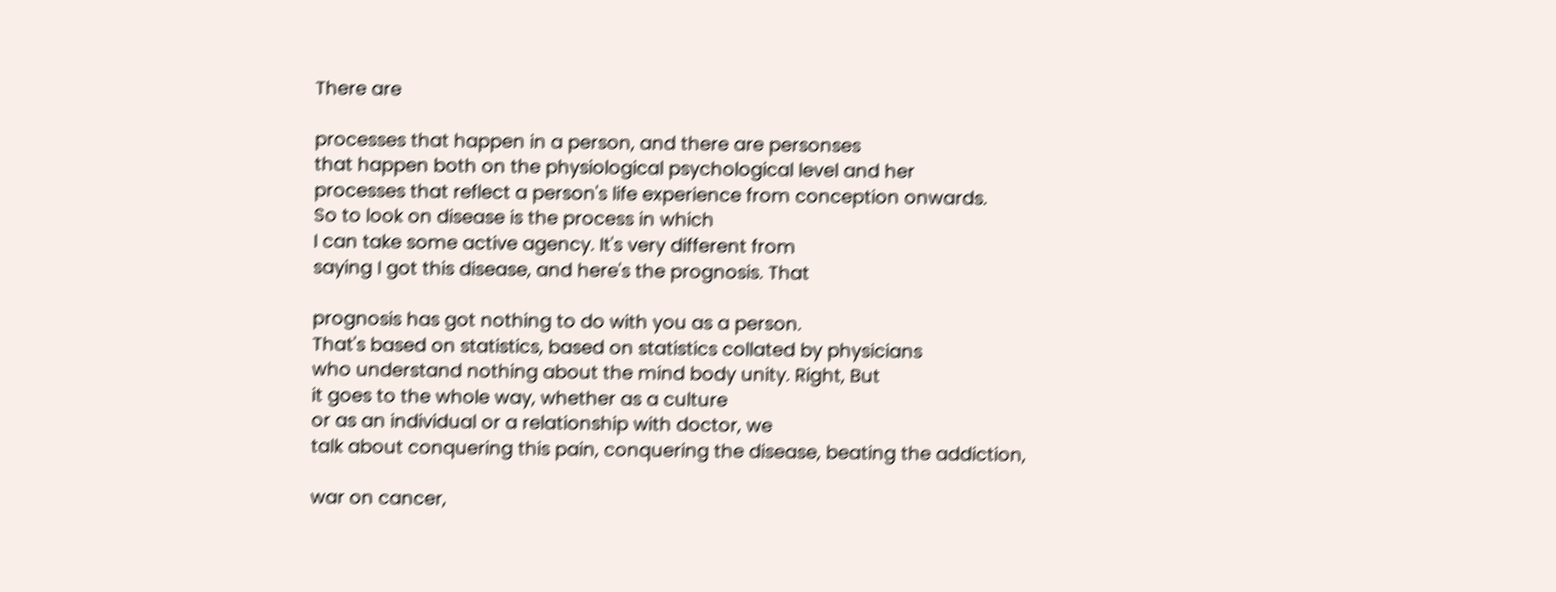There are

processes that happen in a person, and there are personses
that happen both on the physiological psychological level and her
processes that reflect a person's life experience from conception onwards.
So to look on disease is the process in which
I can take some active agency. It's very different from
saying I got this disease, and here's the prognosis. That

prognosis has got nothing to do with you as a person.
That's based on statistics, based on statistics collated by physicians
who understand nothing about the mind body unity. Right, But
it goes to the whole way, whether as a culture
or as an individual or a relationship with doctor, we
talk about conquering this pain, conquering the disease, beating the addiction,

war on cancer,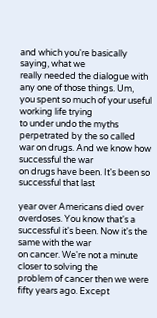and which you're basically saying, what we
really needed the dialogue with any one of those things. Um,
you spent so much of your useful working life trying
to under undo the myths perpetrated by the so called
war on drugs. And we know how successful the war
on drugs have been. It's been so successful that last

year over Americans died over overdoses. You know that's a
successful it's been. Now it's the same with the war
on cancer. We're not a minute closer to solving the
problem of cancer then we were fifty years ago. Except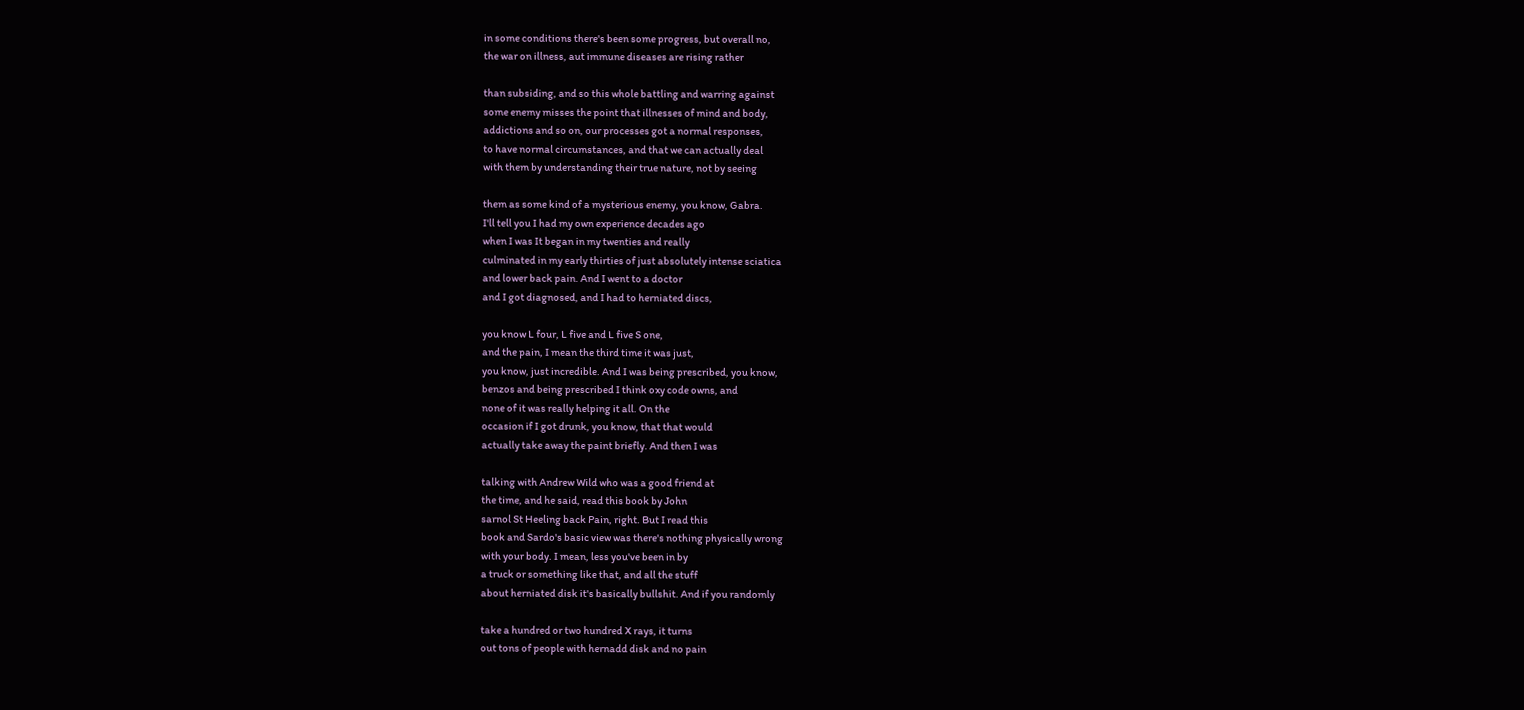in some conditions there's been some progress, but overall no,
the war on illness, aut immune diseases are rising rather

than subsiding, and so this whole battling and warring against
some enemy misses the point that illnesses of mind and body,
addictions and so on, our processes got a normal responses,
to have normal circumstances, and that we can actually deal
with them by understanding their true nature, not by seeing

them as some kind of a mysterious enemy, you know, Gabra.
I'll tell you I had my own experience decades ago
when I was It began in my twenties and really
culminated in my early thirties of just absolutely intense sciatica
and lower back pain. And I went to a doctor
and I got diagnosed, and I had to herniated discs,

you know L four, L five and L five S one,
and the pain, I mean the third time it was just,
you know, just incredible. And I was being prescribed, you know,
benzos and being prescribed I think oxy code owns, and
none of it was really helping it all. On the
occasion if I got drunk, you know, that that would
actually take away the paint briefly. And then I was

talking with Andrew Wild who was a good friend at
the time, and he said, read this book by John
sarnol St Heeling back Pain, right. But I read this
book and Sardo's basic view was there's nothing physically wrong
with your body. I mean, less you've been in by
a truck or something like that, and all the stuff
about herniated disk it's basically bullshit. And if you randomly

take a hundred or two hundred X rays, it turns
out tons of people with hernadd disk and no pain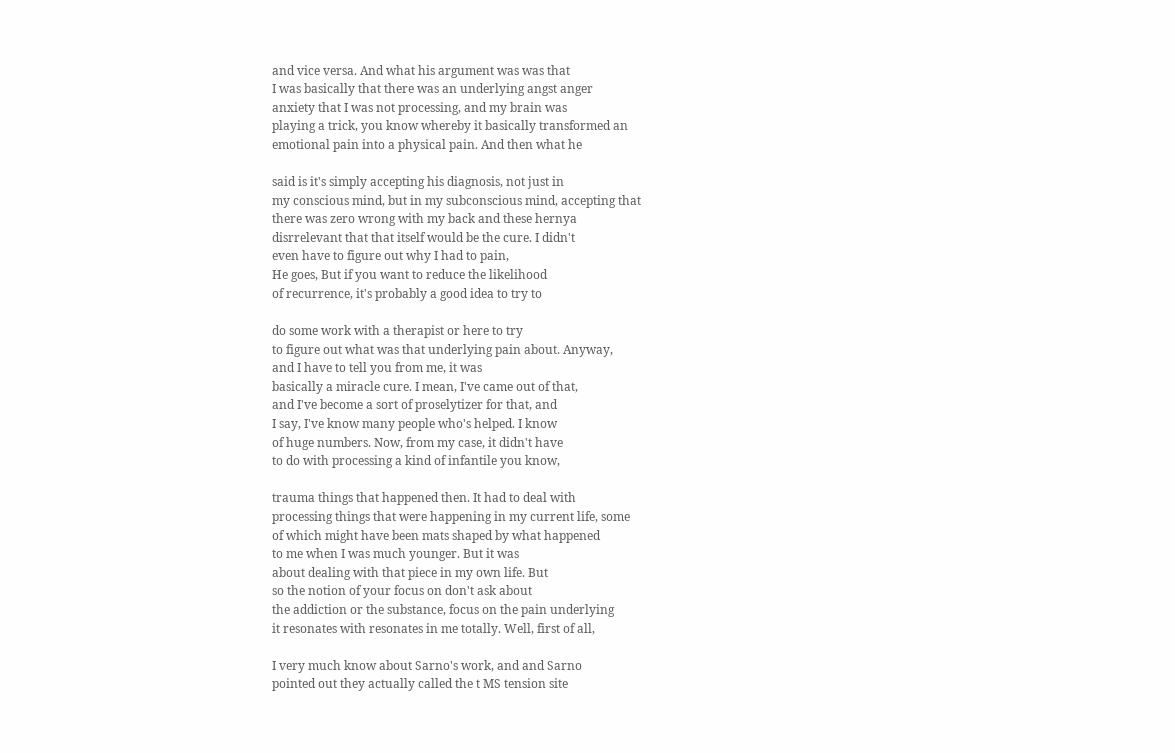and vice versa. And what his argument was was that
I was basically that there was an underlying angst anger
anxiety that I was not processing, and my brain was
playing a trick, you know whereby it basically transformed an
emotional pain into a physical pain. And then what he

said is it's simply accepting his diagnosis, not just in
my conscious mind, but in my subconscious mind, accepting that
there was zero wrong with my back and these hernya
disrrelevant that that itself would be the cure. I didn't
even have to figure out why I had to pain,
He goes, But if you want to reduce the likelihood
of recurrence, it's probably a good idea to try to

do some work with a therapist or here to try
to figure out what was that underlying pain about. Anyway,
and I have to tell you from me, it was
basically a miracle cure. I mean, I've came out of that,
and I've become a sort of proselytizer for that, and
I say, I've know many people who's helped. I know
of huge numbers. Now, from my case, it didn't have
to do with processing a kind of infantile you know,

trauma things that happened then. It had to deal with
processing things that were happening in my current life, some
of which might have been mats shaped by what happened
to me when I was much younger. But it was
about dealing with that piece in my own life. But
so the notion of your focus on don't ask about
the addiction or the substance, focus on the pain underlying
it resonates with resonates in me totally. Well, first of all,

I very much know about Sarno's work, and and Sarno
pointed out they actually called the t MS tension site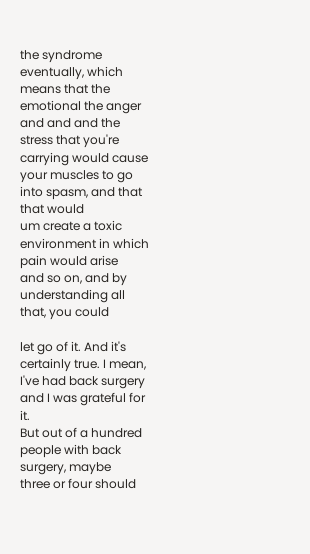the syndrome eventually, which means that the emotional the anger
and and and the stress that you're carrying would cause
your muscles to go into spasm, and that that would
um create a toxic environment in which pain would arise
and so on, and by understanding all that, you could

let go of it. And it's certainly true. I mean,
I've had back surgery and I was grateful for it.
But out of a hundred people with back surgery, maybe
three or four should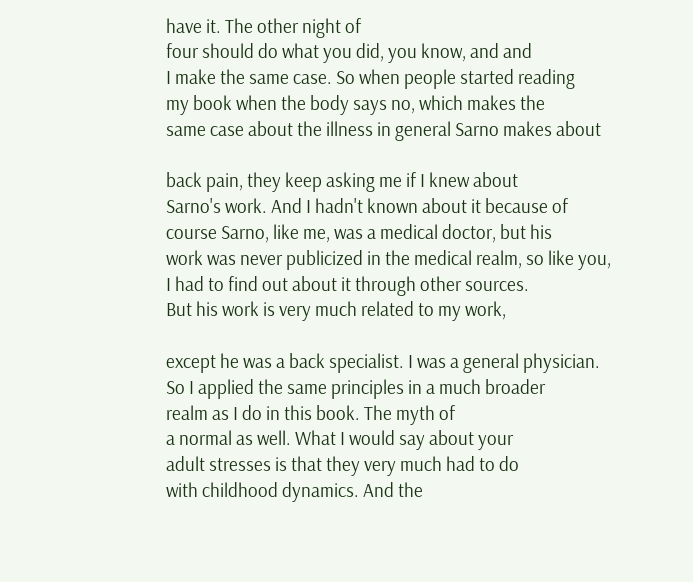have it. The other night of
four should do what you did, you know, and and
I make the same case. So when people started reading
my book when the body says no, which makes the
same case about the illness in general Sarno makes about

back pain, they keep asking me if I knew about
Sarno's work. And I hadn't known about it because of
course Sarno, like me, was a medical doctor, but his
work was never publicized in the medical realm, so like you,
I had to find out about it through other sources.
But his work is very much related to my work,

except he was a back specialist. I was a general physician.
So I applied the same principles in a much broader
realm as I do in this book. The myth of
a normal as well. What I would say about your
adult stresses is that they very much had to do
with childhood dynamics. And the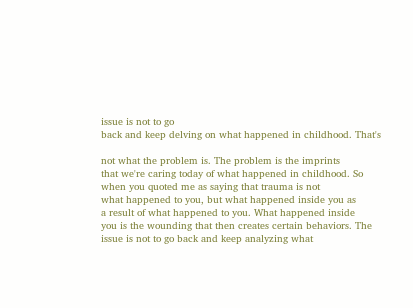issue is not to go
back and keep delving on what happened in childhood. That's

not what the problem is. The problem is the imprints
that we're caring today of what happened in childhood. So
when you quoted me as saying that trauma is not
what happened to you, but what happened inside you as
a result of what happened to you. What happened inside
you is the wounding that then creates certain behaviors. The
issue is not to go back and keep analyzing what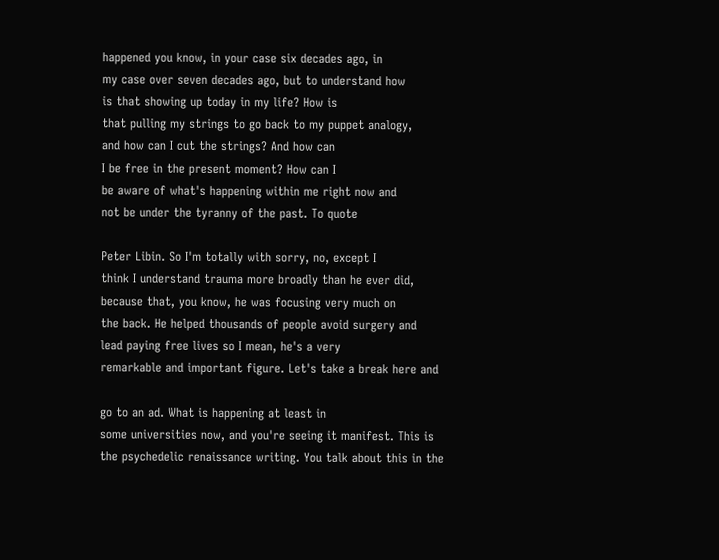happened you know, in your case six decades ago, in
my case over seven decades ago, but to understand how
is that showing up today in my life? How is
that pulling my strings to go back to my puppet analogy,
and how can I cut the strings? And how can
I be free in the present moment? How can I
be aware of what's happening within me right now and
not be under the tyranny of the past. To quote

Peter Libin. So I'm totally with sorry, no, except I
think I understand trauma more broadly than he ever did,
because that, you know, he was focusing very much on
the back. He helped thousands of people avoid surgery and
lead paying free lives so I mean, he's a very
remarkable and important figure. Let's take a break here and

go to an ad. What is happening at least in
some universities now, and you're seeing it manifest. This is
the psychedelic renaissance writing. You talk about this in the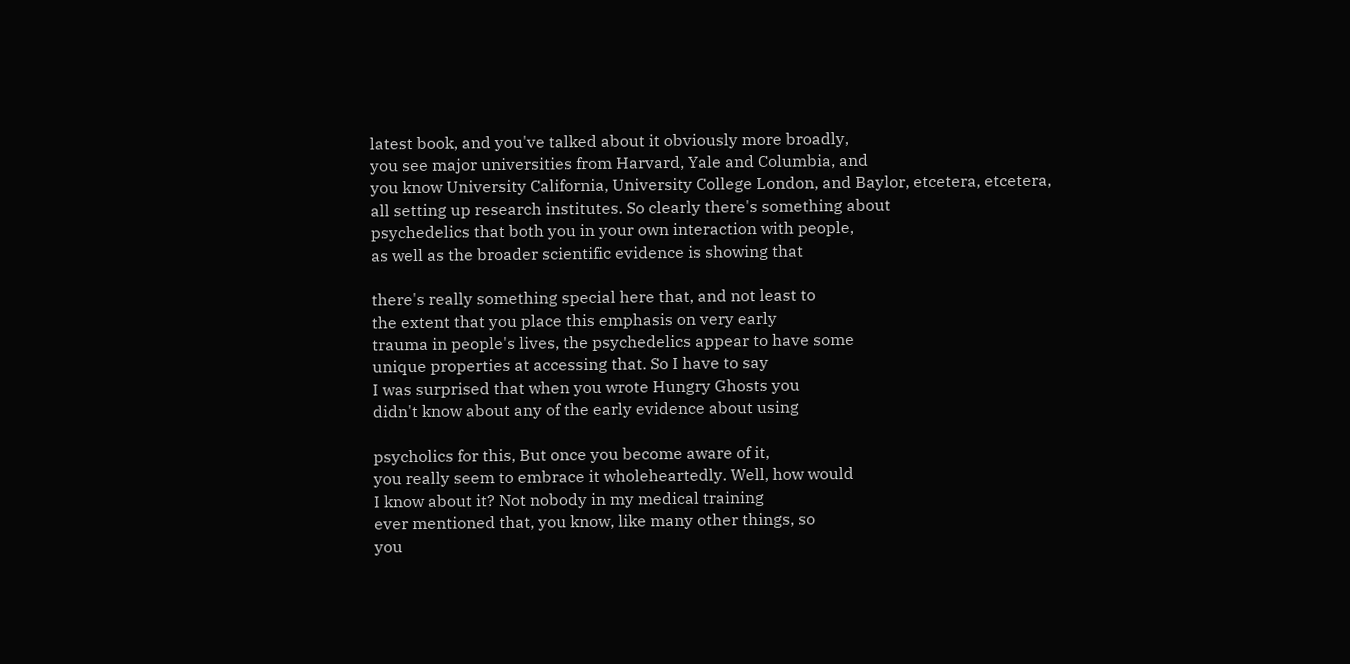latest book, and you've talked about it obviously more broadly,
you see major universities from Harvard, Yale and Columbia, and
you know University California, University College London, and Baylor, etcetera, etcetera,
all setting up research institutes. So clearly there's something about
psychedelics that both you in your own interaction with people,
as well as the broader scientific evidence is showing that

there's really something special here that, and not least to
the extent that you place this emphasis on very early
trauma in people's lives, the psychedelics appear to have some
unique properties at accessing that. So I have to say
I was surprised that when you wrote Hungry Ghosts you
didn't know about any of the early evidence about using

psycholics for this, But once you become aware of it,
you really seem to embrace it wholeheartedly. Well, how would
I know about it? Not nobody in my medical training
ever mentioned that, you know, like many other things, so
you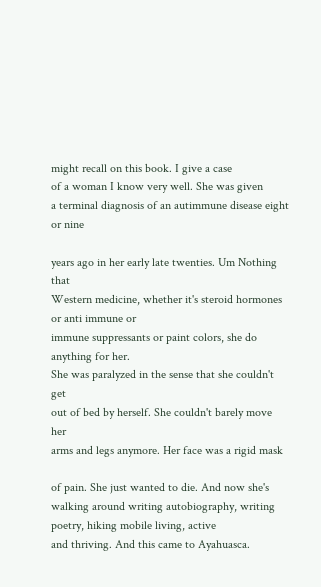might recall on this book. I give a case
of a woman I know very well. She was given
a terminal diagnosis of an autimmune disease eight or nine

years ago in her early late twenties. Um Nothing that
Western medicine, whether it's steroid hormones or anti immune or
immune suppressants or paint colors, she do anything for her.
She was paralyzed in the sense that she couldn't get
out of bed by herself. She couldn't barely move her
arms and legs anymore. Her face was a rigid mask

of pain. She just wanted to die. And now she's
walking around writing autobiography, writing poetry, hiking mobile living, active
and thriving. And this came to Ayahuasca.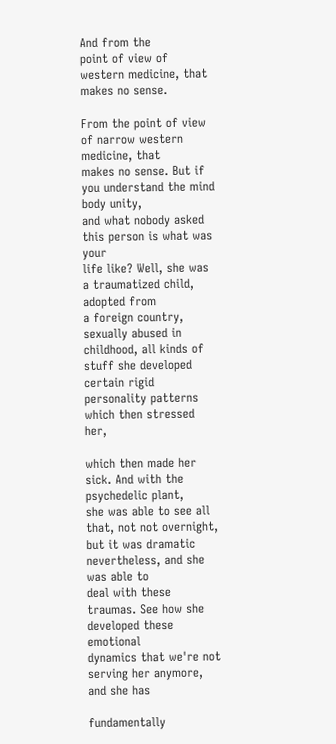And from the
point of view of western medicine, that makes no sense.

From the point of view of narrow western medicine, that
makes no sense. But if you understand the mind body unity,
and what nobody asked this person is what was your
life like? Well, she was a traumatized child, adopted from
a foreign country, sexually abused in childhood, all kinds of
stuff she developed certain rigid personality patterns which then stressed her,

which then made her sick. And with the psychedelic plant,
she was able to see all that, not not overnight,
but it was dramatic nevertheless, and she was able to
deal with these traumas. See how she developed these emotional
dynamics that we're not serving her anymore, and she has

fundamentally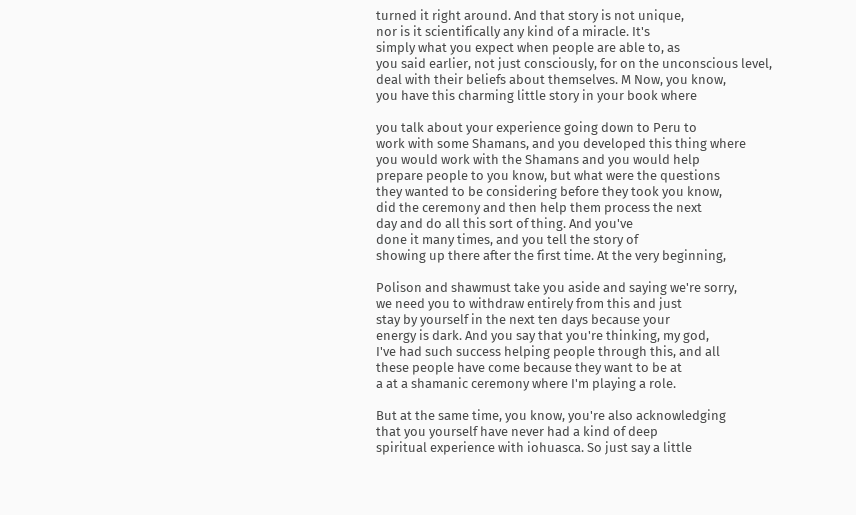turned it right around. And that story is not unique,
nor is it scientifically any kind of a miracle. It's
simply what you expect when people are able to, as
you said earlier, not just consciously, for on the unconscious level,
deal with their beliefs about themselves. M Now, you know,
you have this charming little story in your book where

you talk about your experience going down to Peru to
work with some Shamans, and you developed this thing where
you would work with the Shamans and you would help
prepare people to you know, but what were the questions
they wanted to be considering before they took you know,
did the ceremony and then help them process the next
day and do all this sort of thing. And you've
done it many times, and you tell the story of
showing up there after the first time. At the very beginning,

Polison and shawmust take you aside and saying we're sorry,
we need you to withdraw entirely from this and just
stay by yourself in the next ten days because your
energy is dark. And you say that you're thinking, my god,
I've had such success helping people through this, and all
these people have come because they want to be at
a at a shamanic ceremony where I'm playing a role.

But at the same time, you know, you're also acknowledging
that you yourself have never had a kind of deep
spiritual experience with iohuasca. So just say a little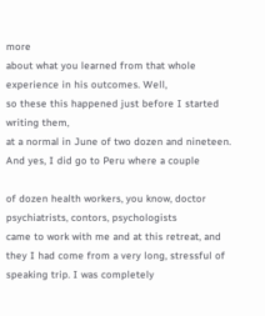more
about what you learned from that whole experience in his outcomes. Well,
so these this happened just before I started writing them,
at a normal in June of two dozen and nineteen.
And yes, I did go to Peru where a couple

of dozen health workers, you know, doctor psychiatrists, contors, psychologists
came to work with me and at this retreat, and
they I had come from a very long, stressful of
speaking trip. I was completely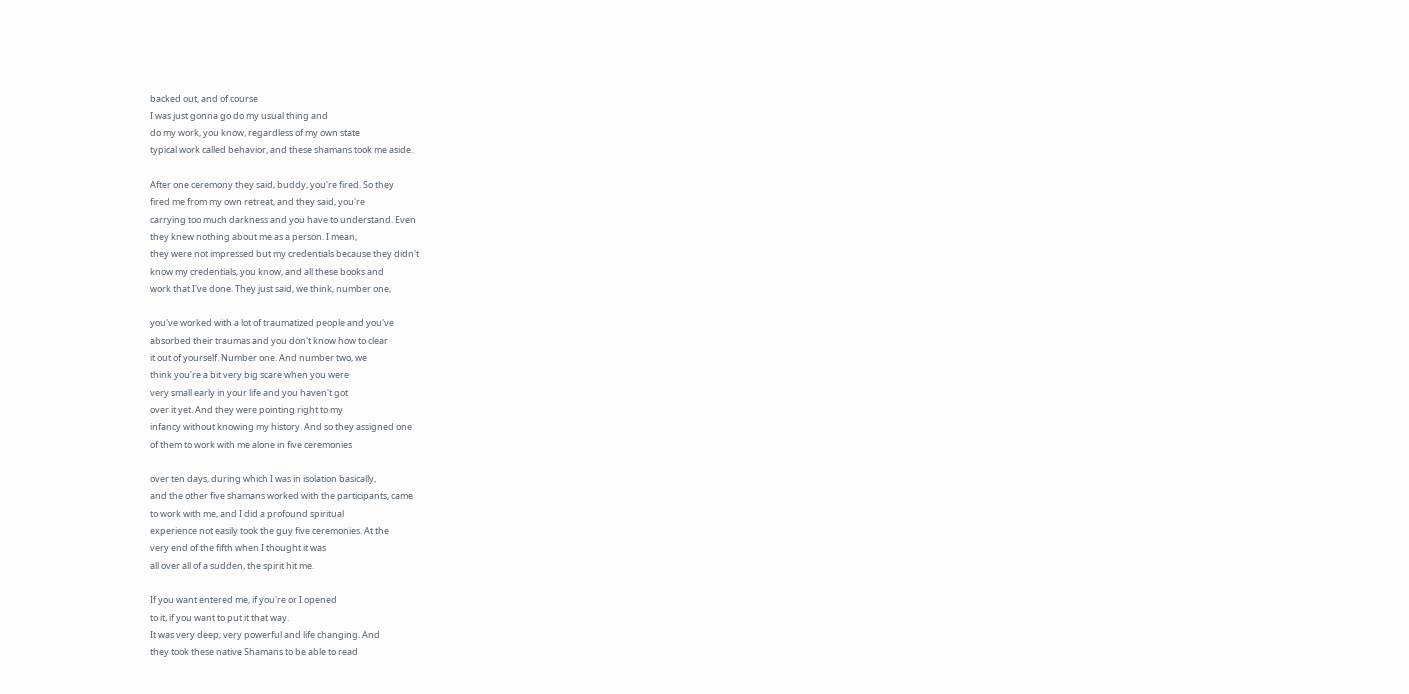backed out, and of course
I was just gonna go do my usual thing and
do my work, you know, regardless of my own state
typical work called behavior, and these shamans took me aside.

After one ceremony they said, buddy, you're fired. So they
fired me from my own retreat, and they said, you're
carrying too much darkness and you have to understand. Even
they knew nothing about me as a person. I mean,
they were not impressed but my credentials because they didn't
know my credentials, you know, and all these books and
work that I've done. They just said, we think, number one,

you've worked with a lot of traumatized people and you've
absorbed their traumas and you don't know how to clear
it out of yourself. Number one. And number two, we
think you're a bit very big scare when you were
very small early in your life and you haven't got
over it yet. And they were pointing right to my
infancy without knowing my history. And so they assigned one
of them to work with me alone in five ceremonies

over ten days, during which I was in isolation basically,
and the other five shamans worked with the participants, came
to work with me, and I did a profound spiritual
experience not easily took the guy five ceremonies. At the
very end of the fifth when I thought it was
all over all of a sudden, the spirit hit me.

If you want entered me, if you're or I opened
to it, if you want to put it that way.
It was very deep, very powerful and life changing. And
they took these native Shamans to be able to read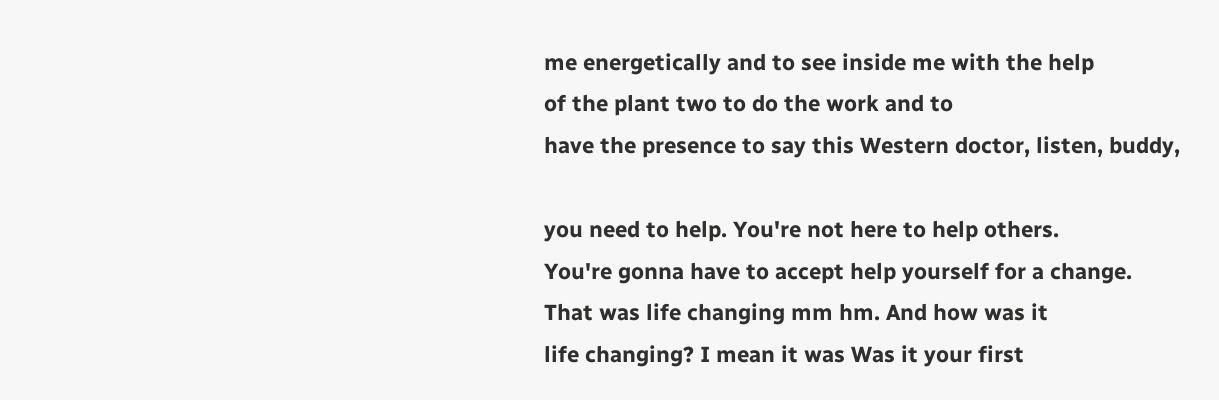me energetically and to see inside me with the help
of the plant two to do the work and to
have the presence to say this Western doctor, listen, buddy,

you need to help. You're not here to help others.
You're gonna have to accept help yourself for a change.
That was life changing mm hm. And how was it
life changing? I mean it was Was it your first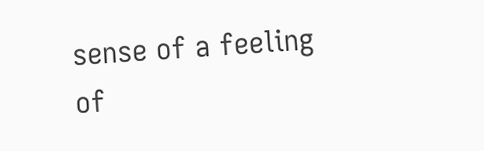sense of a feeling of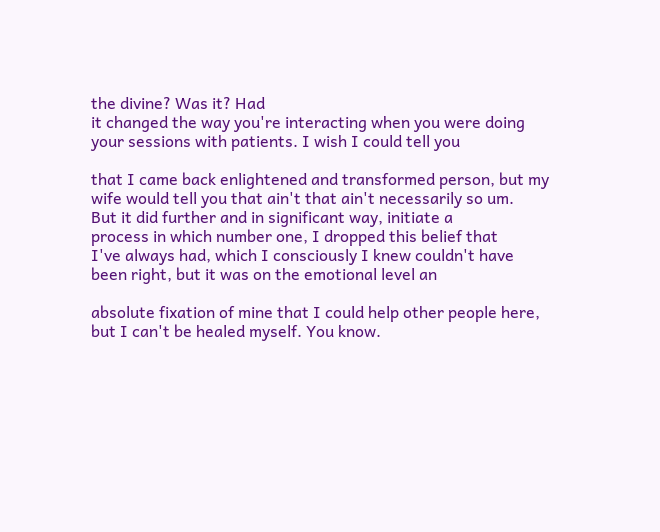the divine? Was it? Had
it changed the way you're interacting when you were doing
your sessions with patients. I wish I could tell you

that I came back enlightened and transformed person, but my
wife would tell you that ain't that ain't necessarily so um.
But it did further and in significant way, initiate a
process in which number one, I dropped this belief that
I've always had, which I consciously I knew couldn't have
been right, but it was on the emotional level an

absolute fixation of mine that I could help other people here,
but I can't be healed myself. You know.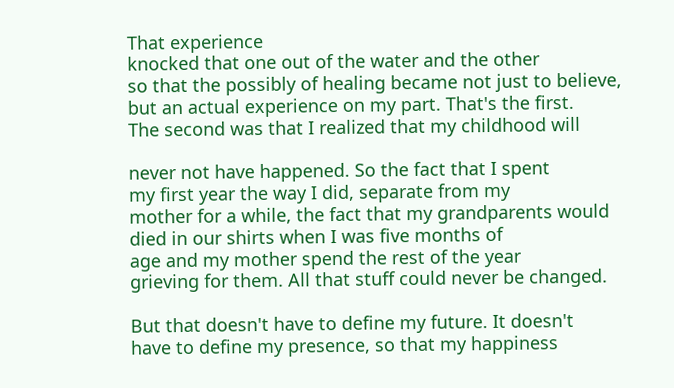That experience
knocked that one out of the water and the other
so that the possibly of healing became not just to believe,
but an actual experience on my part. That's the first.
The second was that I realized that my childhood will

never not have happened. So the fact that I spent
my first year the way I did, separate from my
mother for a while, the fact that my grandparents would
died in our shirts when I was five months of
age and my mother spend the rest of the year
grieving for them. All that stuff could never be changed.

But that doesn't have to define my future. It doesn't
have to define my presence, so that my happiness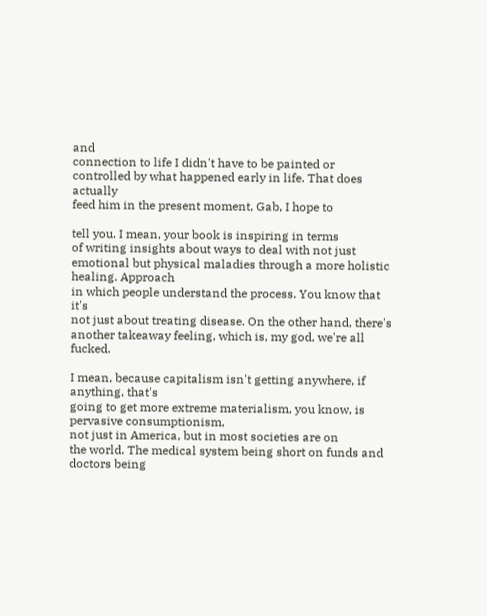and
connection to life I didn't have to be painted or
controlled by what happened early in life. That does actually
feed him in the present moment, Gab, I hope to

tell you. I mean, your book is inspiring in terms
of writing insights about ways to deal with not just
emotional but physical maladies through a more holistic healing. Approach
in which people understand the process. You know that it's
not just about treating disease. On the other hand, there's
another takeaway feeling, which is, my god, we're all fucked.

I mean, because capitalism isn't getting anywhere, if anything, that's
going to get more extreme materialism, you know, is pervasive consumptionism,
not just in America, but in most societies are on
the world. The medical system being short on funds and
doctors being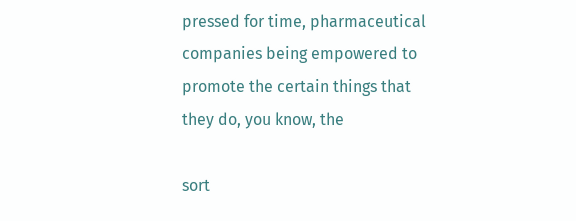pressed for time, pharmaceutical companies being empowered to
promote the certain things that they do, you know, the

sort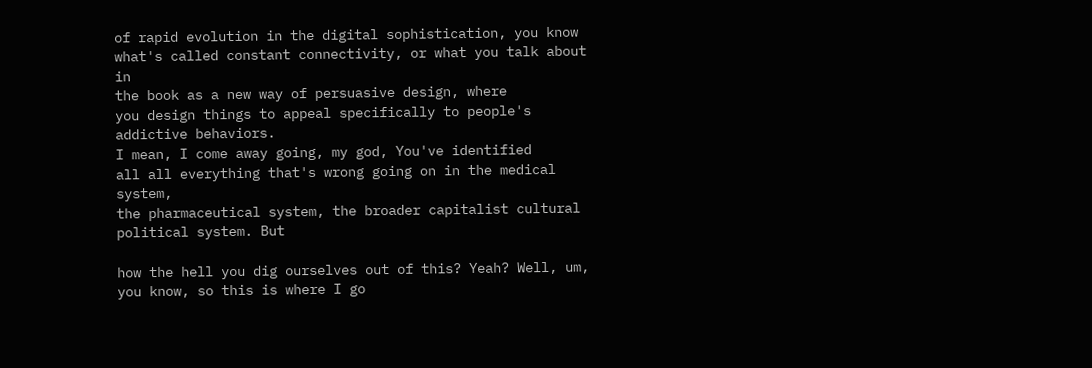of rapid evolution in the digital sophistication, you know
what's called constant connectivity, or what you talk about in
the book as a new way of persuasive design, where
you design things to appeal specifically to people's addictive behaviors.
I mean, I come away going, my god, You've identified
all all everything that's wrong going on in the medical system,
the pharmaceutical system, the broader capitalist cultural political system. But

how the hell you dig ourselves out of this? Yeah? Well, um,
you know, so this is where I go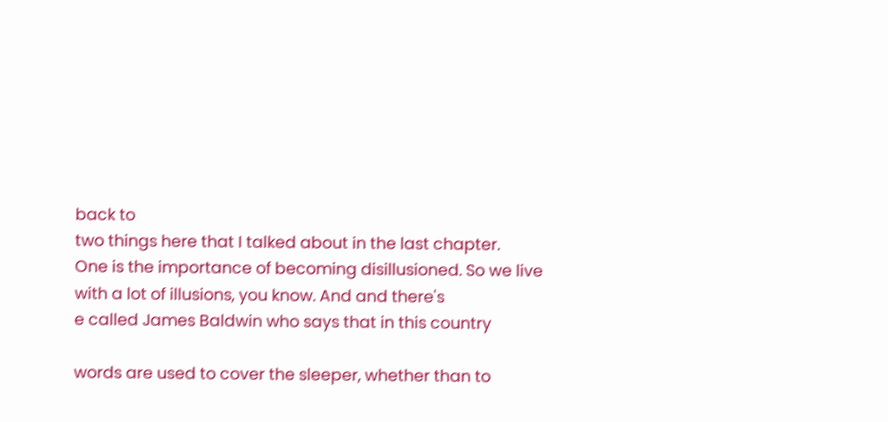back to
two things here that I talked about in the last chapter.
One is the importance of becoming disillusioned. So we live
with a lot of illusions, you know. And and there's
e called James Baldwin who says that in this country

words are used to cover the sleeper, whether than to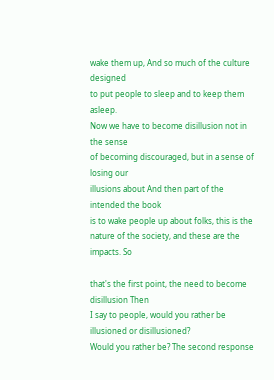wake them up, And so much of the culture designed
to put people to sleep and to keep them asleep.
Now we have to become disillusion not in the sense
of becoming discouraged, but in a sense of losing our
illusions about And then part of the intended the book
is to wake people up about folks, this is the
nature of the society, and these are the impacts. So

that's the first point, the need to become disillusion Then
I say to people, would you rather be illusioned or disillusioned?
Would you rather be? The second response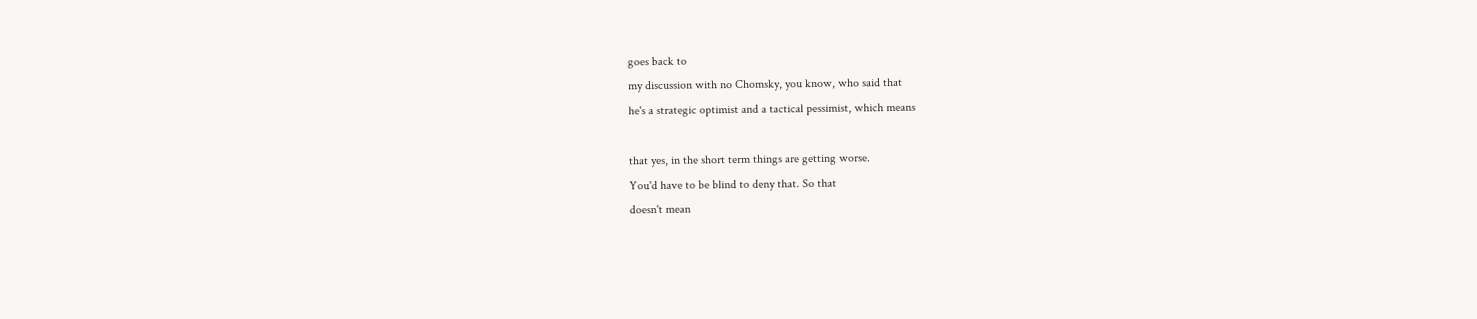goes back to
my discussion with no Chomsky, you know, who said that
he's a strategic optimist and a tactical pessimist, which means

that yes, in the short term things are getting worse.
You'd have to be blind to deny that. So that
doesn't mean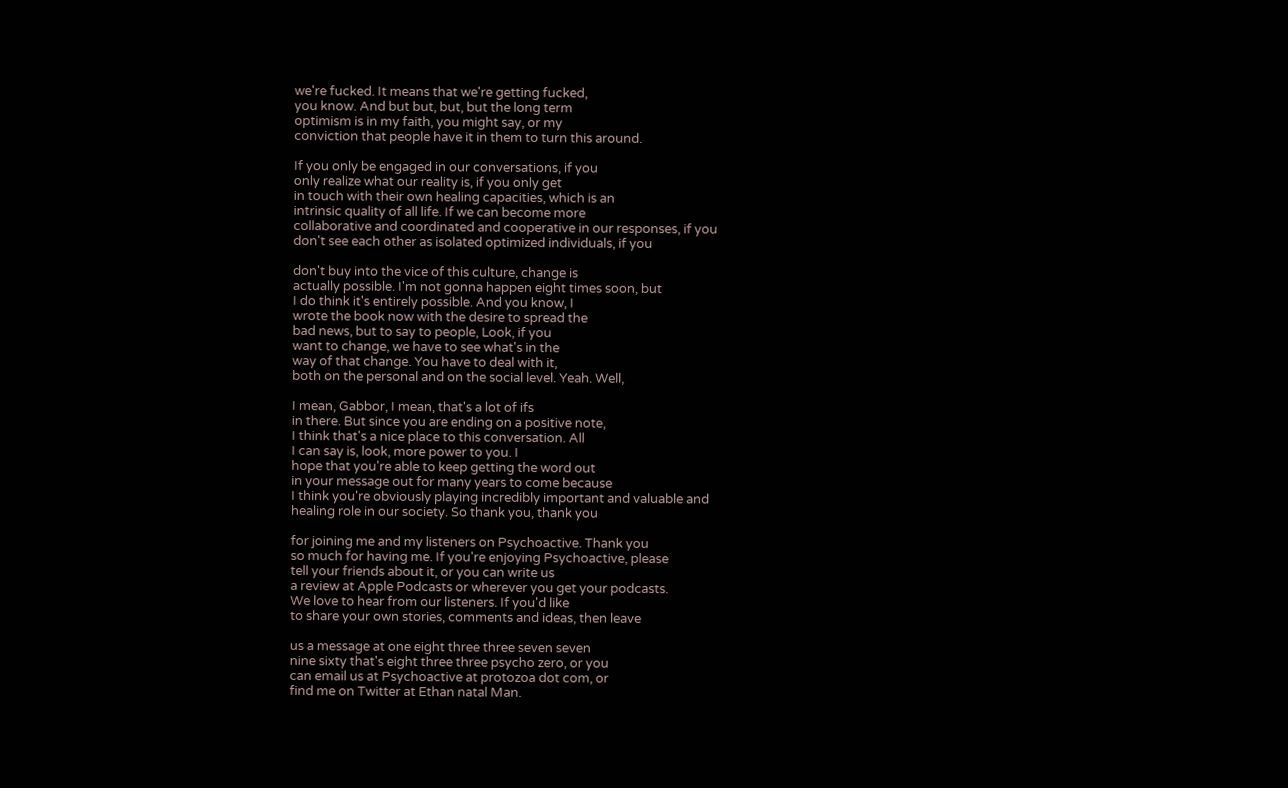we're fucked. It means that we're getting fucked,
you know. And but but, but, but the long term
optimism is in my faith, you might say, or my
conviction that people have it in them to turn this around.

If you only be engaged in our conversations, if you
only realize what our reality is, if you only get
in touch with their own healing capacities, which is an
intrinsic quality of all life. If we can become more
collaborative and coordinated and cooperative in our responses, if you
don't see each other as isolated optimized individuals, if you

don't buy into the vice of this culture, change is
actually possible. I'm not gonna happen eight times soon, but
I do think it's entirely possible. And you know, I
wrote the book now with the desire to spread the
bad news, but to say to people, Look, if you
want to change, we have to see what's in the
way of that change. You have to deal with it,
both on the personal and on the social level. Yeah. Well,

I mean, Gabbor, I mean, that's a lot of ifs
in there. But since you are ending on a positive note,
I think that's a nice place to this conversation. All
I can say is, look, more power to you. I
hope that you're able to keep getting the word out
in your message out for many years to come because
I think you're obviously playing incredibly important and valuable and
healing role in our society. So thank you, thank you

for joining me and my listeners on Psychoactive. Thank you
so much for having me. If you're enjoying Psychoactive, please
tell your friends about it, or you can write us
a review at Apple Podcasts or wherever you get your podcasts.
We love to hear from our listeners. If you'd like
to share your own stories, comments and ideas, then leave

us a message at one eight three three seven seven
nine sixty that's eight three three psycho zero, or you
can email us at Psychoactive at protozoa dot com, or
find me on Twitter at Ethan natal Man.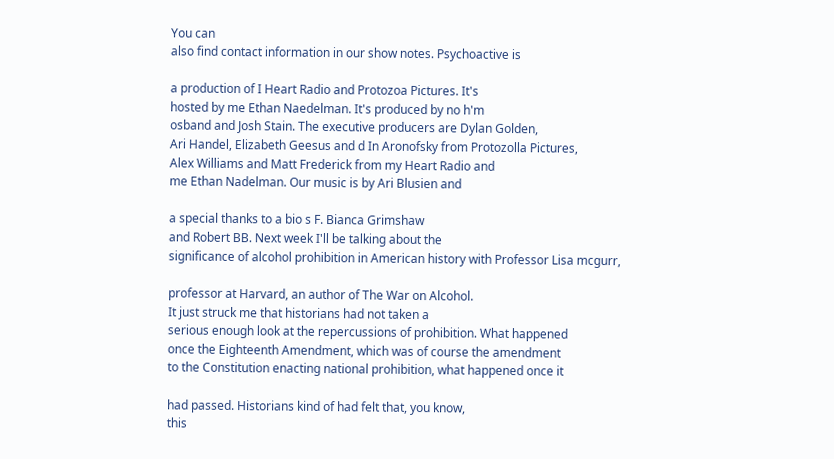You can
also find contact information in our show notes. Psychoactive is

a production of I Heart Radio and Protozoa Pictures. It's
hosted by me Ethan Naedelman. It's produced by no h'm
osband and Josh Stain. The executive producers are Dylan Golden,
Ari Handel, Elizabeth Geesus and d In Aronofsky from Protozolla Pictures,
Alex Williams and Matt Frederick from my Heart Radio and
me Ethan Nadelman. Our music is by Ari Blusien and

a special thanks to a bio s F. Bianca Grimshaw
and Robert BB. Next week I'll be talking about the
significance of alcohol prohibition in American history with Professor Lisa mcgurr,

professor at Harvard, an author of The War on Alcohol.
It just struck me that historians had not taken a
serious enough look at the repercussions of prohibition. What happened
once the Eighteenth Amendment, which was of course the amendment
to the Constitution enacting national prohibition, what happened once it

had passed. Historians kind of had felt that, you know,
this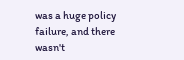was a huge policy failure, and there wasn't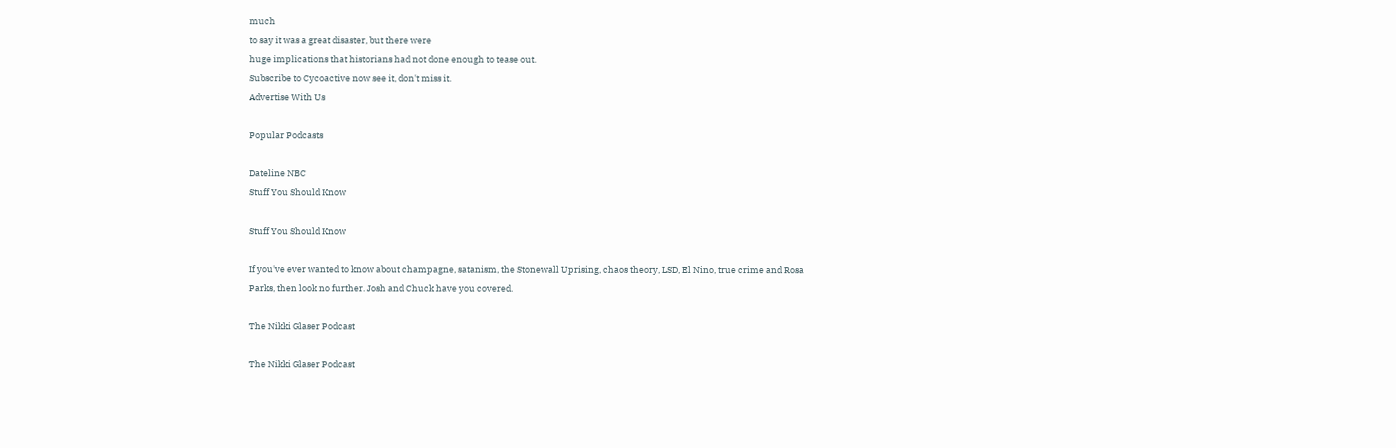much
to say it was a great disaster, but there were
huge implications that historians had not done enough to tease out.
Subscribe to Cycoactive now see it, don't miss it.
Advertise With Us

Popular Podcasts

Dateline NBC
Stuff You Should Know

Stuff You Should Know

If you've ever wanted to know about champagne, satanism, the Stonewall Uprising, chaos theory, LSD, El Nino, true crime and Rosa Parks, then look no further. Josh and Chuck have you covered.

The Nikki Glaser Podcast

The Nikki Glaser Podcast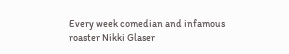Every week comedian and infamous roaster Nikki Glaser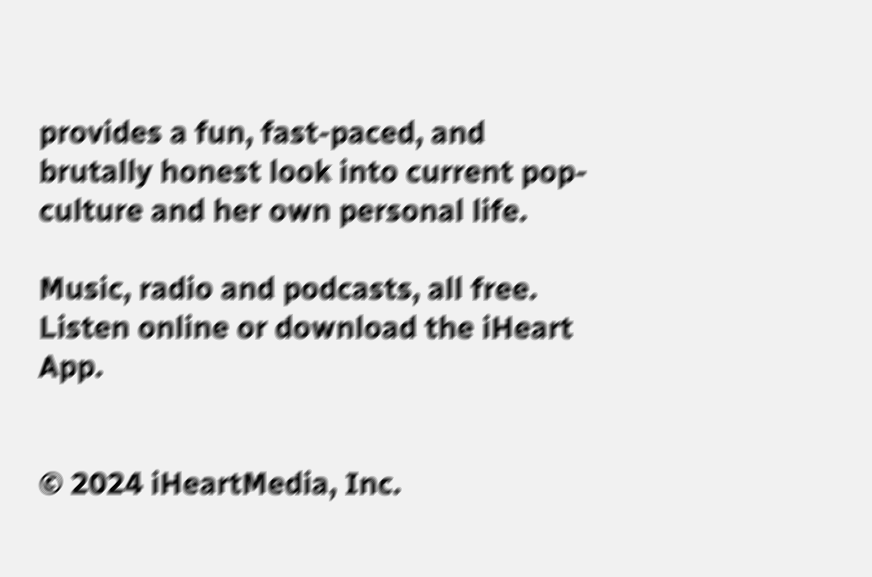provides a fun, fast-paced, and brutally honest look into current pop-culture and her own personal life.

Music, radio and podcasts, all free. Listen online or download the iHeart App.


© 2024 iHeartMedia, Inc.